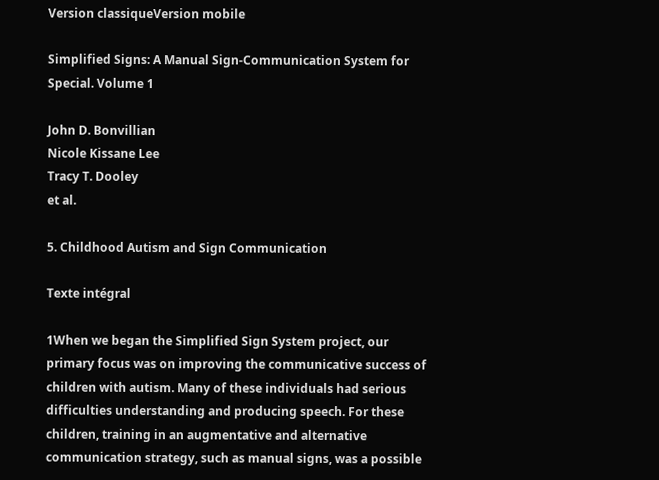Version classiqueVersion mobile

Simplified Signs: A Manual Sign-Communication System for Special. Volume 1

John D. Bonvillian
Nicole Kissane Lee
Tracy T. Dooley
et al.

5. Childhood Autism and Sign Communication

Texte intégral

1When we began the Simplified Sign System project, our primary focus was on improving the communicative success of children with autism. Many of these individuals had serious difficulties understanding and producing speech. For these children, training in an augmentative and alternative communication strategy, such as manual signs, was a possible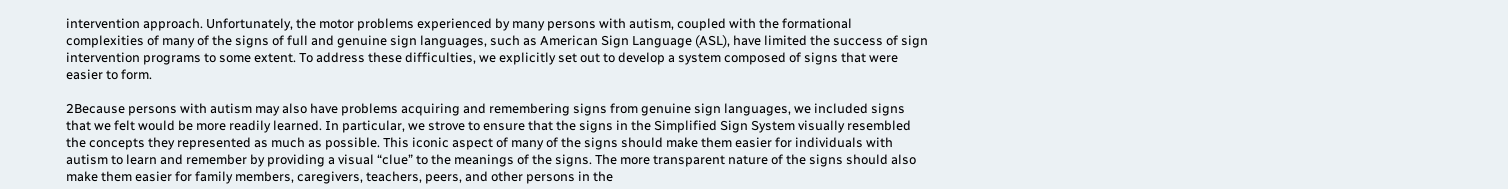intervention approach. Unfortunately, the motor problems experienced by many persons with autism, coupled with the formational complexities of many of the signs of full and genuine sign languages, such as American Sign Language (ASL), have limited the success of sign intervention programs to some extent. To address these difficulties, we explicitly set out to develop a system composed of signs that were easier to form.

2Because persons with autism may also have problems acquiring and remembering signs from genuine sign languages, we included signs that we felt would be more readily learned. In particular, we strove to ensure that the signs in the Simplified Sign System visually resembled the concepts they represented as much as possible. This iconic aspect of many of the signs should make them easier for individuals with autism to learn and remember by providing a visual “clue” to the meanings of the signs. The more transparent nature of the signs should also make them easier for family members, caregivers, teachers, peers, and other persons in the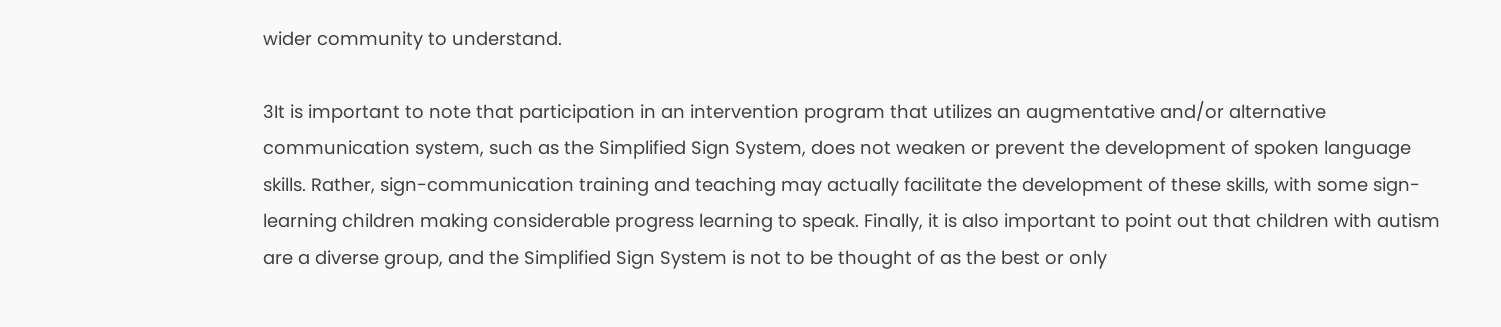wider community to understand.

3It is important to note that participation in an intervention program that utilizes an augmentative and/or alternative communication system, such as the Simplified Sign System, does not weaken or prevent the development of spoken language skills. Rather, sign-communication training and teaching may actually facilitate the development of these skills, with some sign-learning children making considerable progress learning to speak. Finally, it is also important to point out that children with autism are a diverse group, and the Simplified Sign System is not to be thought of as the best or only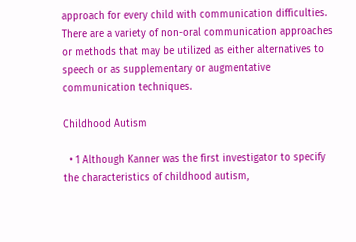approach for every child with communication difficulties. There are a variety of non-oral communication approaches or methods that may be utilized as either alternatives to speech or as supplementary or augmentative communication techniques.

Childhood Autism

  • 1 Although Kanner was the first investigator to specify the characteristics of childhood autism,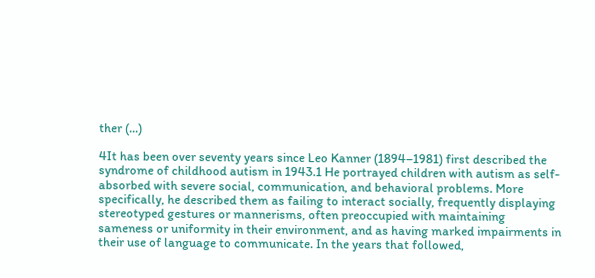ther (...)

4It has been over seventy years since Leo Kanner (1894–1981) first described the syndrome of childhood autism in 1943.1 He portrayed children with autism as self-absorbed with severe social, communication, and behavioral problems. More specifically, he described them as failing to interact socially, frequently displaying stereotyped gestures or mannerisms, often preoccupied with maintaining sameness or uniformity in their environment, and as having marked impairments in their use of language to communicate. In the years that followed,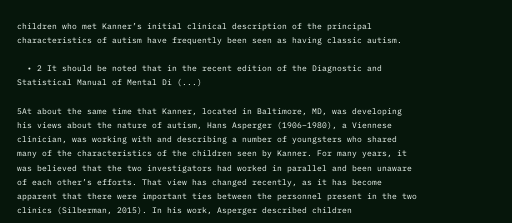children who met Kanner’s initial clinical description of the principal characteristics of autism have frequently been seen as having classic autism.

  • 2 It should be noted that in the recent edition of the Diagnostic and Statistical Manual of Mental Di (...)

5At about the same time that Kanner, located in Baltimore, MD, was developing his views about the nature of autism, Hans Asperger (1906–1980), a Viennese clinician, was working with and describing a number of youngsters who shared many of the characteristics of the children seen by Kanner. For many years, it was believed that the two investigators had worked in parallel and been unaware of each other’s efforts. That view has changed recently, as it has become apparent that there were important ties between the personnel present in the two clinics (Silberman, 2015). In his work, Asperger described children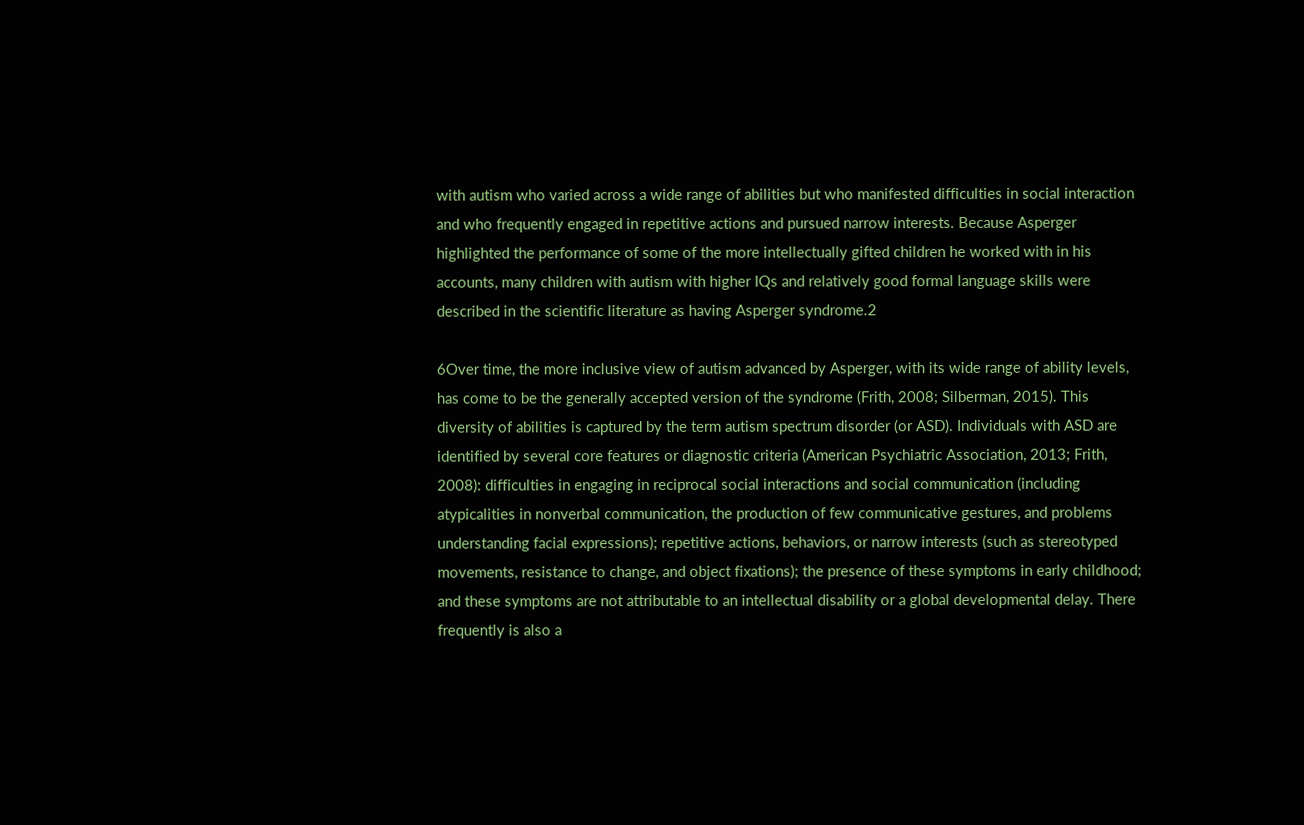with autism who varied across a wide range of abilities but who manifested difficulties in social interaction and who frequently engaged in repetitive actions and pursued narrow interests. Because Asperger highlighted the performance of some of the more intellectually gifted children he worked with in his accounts, many children with autism with higher IQs and relatively good formal language skills were described in the scientific literature as having Asperger syndrome.2

6Over time, the more inclusive view of autism advanced by Asperger, with its wide range of ability levels, has come to be the generally accepted version of the syndrome (Frith, 2008; Silberman, 2015). This diversity of abilities is captured by the term autism spectrum disorder (or ASD). Individuals with ASD are identified by several core features or diagnostic criteria (American Psychiatric Association, 2013; Frith, 2008): difficulties in engaging in reciprocal social interactions and social communication (including atypicalities in nonverbal communication, the production of few communicative gestures, and problems understanding facial expressions); repetitive actions, behaviors, or narrow interests (such as stereotyped movements, resistance to change, and object fixations); the presence of these symptoms in early childhood; and these symptoms are not attributable to an intellectual disability or a global developmental delay. There frequently is also a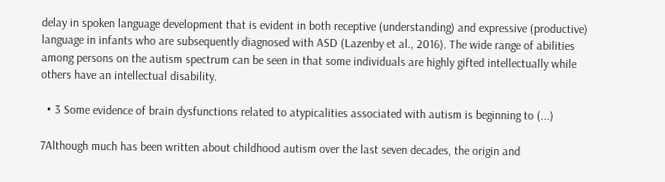delay in spoken language development that is evident in both receptive (understanding) and expressive (productive) language in infants who are subsequently diagnosed with ASD (Lazenby et al., 2016). The wide range of abilities among persons on the autism spectrum can be seen in that some individuals are highly gifted intellectually while others have an intellectual disability.

  • 3 Some evidence of brain dysfunctions related to atypicalities associated with autism is beginning to (...)

7Although much has been written about childhood autism over the last seven decades, the origin and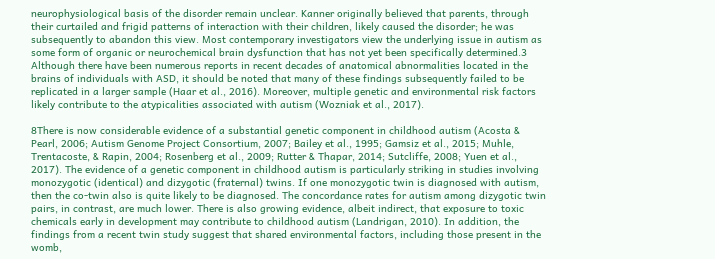neurophysiological basis of the disorder remain unclear. Kanner originally believed that parents, through their curtailed and frigid patterns of interaction with their children, likely caused the disorder; he was subsequently to abandon this view. Most contemporary investigators view the underlying issue in autism as some form of organic or neurochemical brain dysfunction that has not yet been specifically determined.3 Although there have been numerous reports in recent decades of anatomical abnormalities located in the brains of individuals with ASD, it should be noted that many of these findings subsequently failed to be replicated in a larger sample (Haar et al., 2016). Moreover, multiple genetic and environmental risk factors likely contribute to the atypicalities associated with autism (Wozniak et al., 2017).

8There is now considerable evidence of a substantial genetic component in childhood autism (Acosta & Pearl, 2006; Autism Genome Project Consortium, 2007; Bailey et al., 1995; Gamsiz et al., 2015; Muhle, Trentacoste, & Rapin, 2004; Rosenberg et al., 2009; Rutter & Thapar, 2014; Sutcliffe, 2008; Yuen et al., 2017). The evidence of a genetic component in childhood autism is particularly striking in studies involving monozygotic (identical) and dizygotic (fraternal) twins. If one monozygotic twin is diagnosed with autism, then the co-twin also is quite likely to be diagnosed. The concordance rates for autism among dizygotic twin pairs, in contrast, are much lower. There is also growing evidence, albeit indirect, that exposure to toxic chemicals early in development may contribute to childhood autism (Landrigan, 2010). In addition, the findings from a recent twin study suggest that shared environmental factors, including those present in the womb,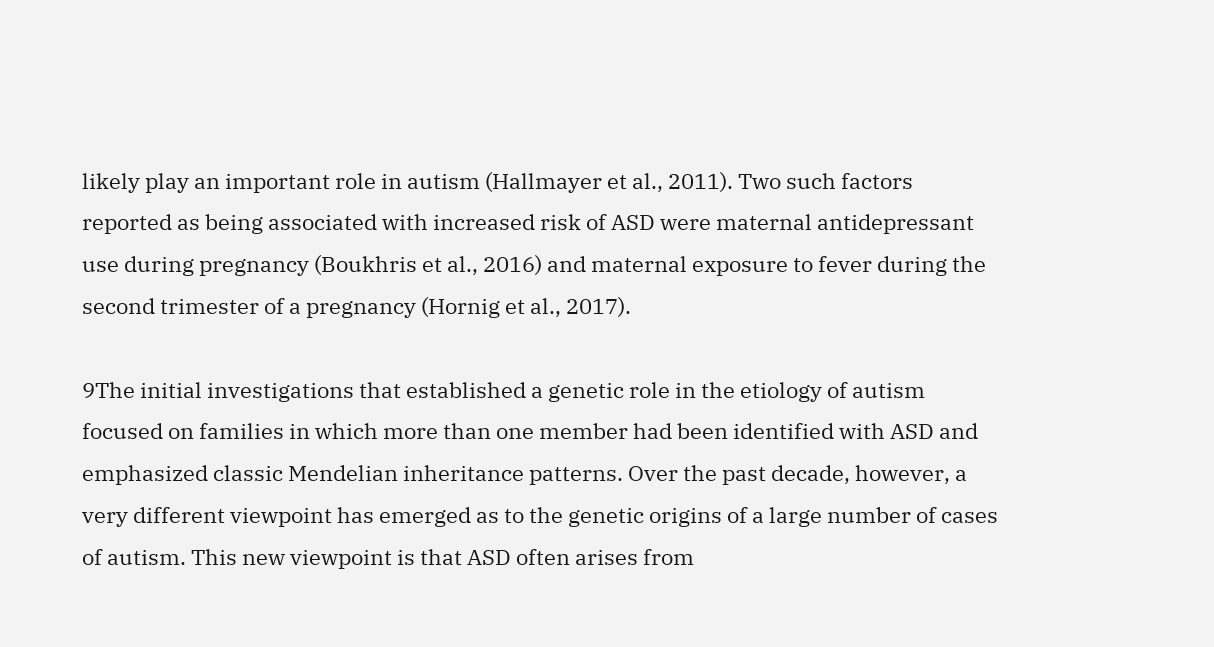likely play an important role in autism (Hallmayer et al., 2011). Two such factors reported as being associated with increased risk of ASD were maternal antidepressant use during pregnancy (Boukhris et al., 2016) and maternal exposure to fever during the second trimester of a pregnancy (Hornig et al., 2017).

9The initial investigations that established a genetic role in the etiology of autism focused on families in which more than one member had been identified with ASD and emphasized classic Mendelian inheritance patterns. Over the past decade, however, a very different viewpoint has emerged as to the genetic origins of a large number of cases of autism. This new viewpoint is that ASD often arises from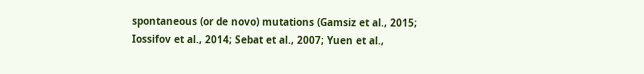spontaneous (or de novo) mutations (Gamsiz et al., 2015; Iossifov et al., 2014; Sebat et al., 2007; Yuen et al.,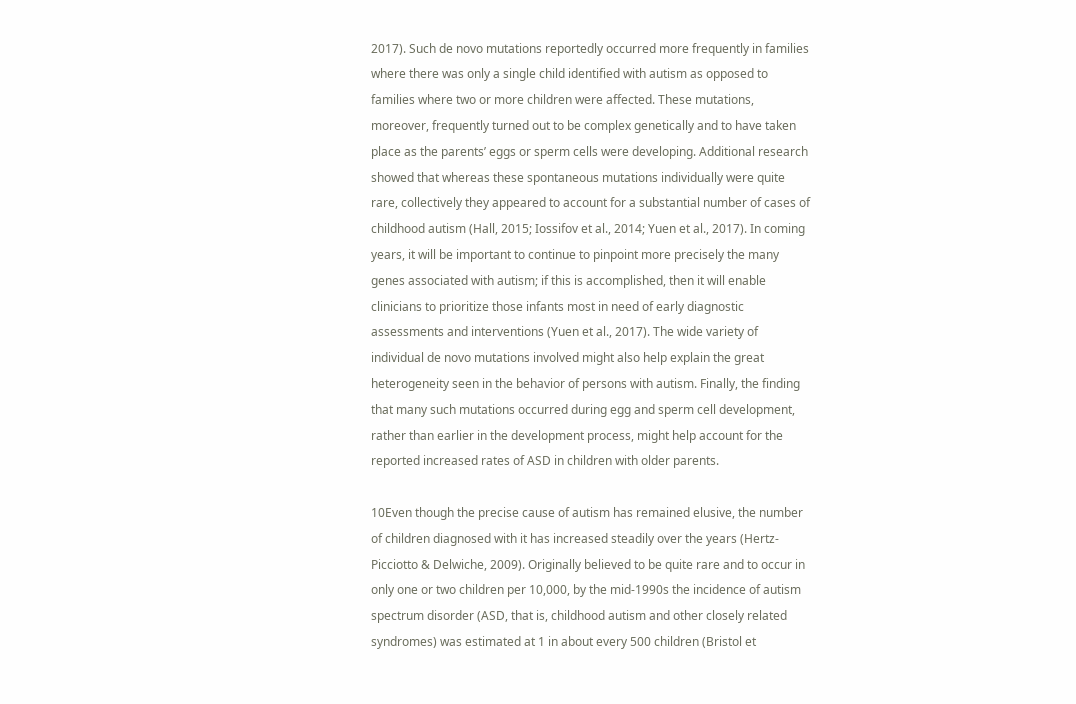2017). Such de novo mutations reportedly occurred more frequently in families where there was only a single child identified with autism as opposed to families where two or more children were affected. These mutations, moreover, frequently turned out to be complex genetically and to have taken place as the parents’ eggs or sperm cells were developing. Additional research showed that whereas these spontaneous mutations individually were quite rare, collectively they appeared to account for a substantial number of cases of childhood autism (Hall, 2015; Iossifov et al., 2014; Yuen et al., 2017). In coming years, it will be important to continue to pinpoint more precisely the many genes associated with autism; if this is accomplished, then it will enable clinicians to prioritize those infants most in need of early diagnostic assessments and interventions (Yuen et al., 2017). The wide variety of individual de novo mutations involved might also help explain the great heterogeneity seen in the behavior of persons with autism. Finally, the finding that many such mutations occurred during egg and sperm cell development, rather than earlier in the development process, might help account for the reported increased rates of ASD in children with older parents.

10Even though the precise cause of autism has remained elusive, the number of children diagnosed with it has increased steadily over the years (Hertz-Picciotto & Delwiche, 2009). Originally believed to be quite rare and to occur in only one or two children per 10,000, by the mid-1990s the incidence of autism spectrum disorder (ASD, that is, childhood autism and other closely related syndromes) was estimated at 1 in about every 500 children (Bristol et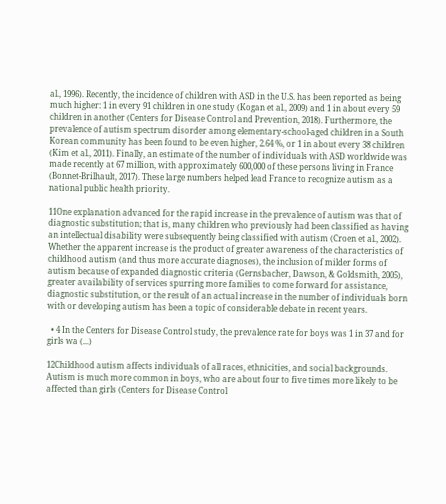al., 1996). Recently, the incidence of children with ASD in the U.S. has been reported as being much higher: 1 in every 91 children in one study (Kogan et al., 2009) and 1 in about every 59 children in another (Centers for Disease Control and Prevention, 2018). Furthermore, the prevalence of autism spectrum disorder among elementary-school-aged children in a South Korean community has been found to be even higher, 2.64 %, or 1 in about every 38 children (Kim et al., 2011). Finally, an estimate of the number of individuals with ASD worldwide was made recently at 67 million, with approximately 600,000 of these persons living in France (Bonnet-Brilhault, 2017). These large numbers helped lead France to recognize autism as a national public health priority.

11One explanation advanced for the rapid increase in the prevalence of autism was that of diagnostic substitution; that is, many children who previously had been classified as having an intellectual disability were subsequently being classified with autism (Croen et al., 2002). Whether the apparent increase is the product of greater awareness of the characteristics of childhood autism (and thus more accurate diagnoses), the inclusion of milder forms of autism because of expanded diagnostic criteria (Gernsbacher, Dawson, & Goldsmith, 2005), greater availability of services spurring more families to come forward for assistance, diagnostic substitution, or the result of an actual increase in the number of individuals born with or developing autism has been a topic of considerable debate in recent years.

  • 4 In the Centers for Disease Control study, the prevalence rate for boys was 1 in 37 and for girls wa (...)

12Childhood autism affects individuals of all races, ethnicities, and social backgrounds. Autism is much more common in boys, who are about four to five times more likely to be affected than girls (Centers for Disease Control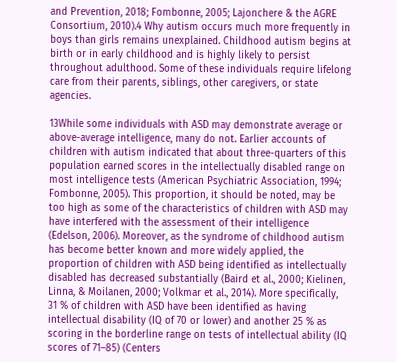and Prevention, 2018; Fombonne, 2005; Lajonchere & the AGRE Consortium, 2010).4 Why autism occurs much more frequently in boys than girls remains unexplained. Childhood autism begins at birth or in early childhood and is highly likely to persist throughout adulthood. Some of these individuals require lifelong care from their parents, siblings, other caregivers, or state agencies.

13While some individuals with ASD may demonstrate average or above-average intelligence, many do not. Earlier accounts of children with autism indicated that about three-quarters of this population earned scores in the intellectually disabled range on most intelligence tests (American Psychiatric Association, 1994; Fombonne, 2005). This proportion, it should be noted, may be too high as some of the characteristics of children with ASD may have interfered with the assessment of their intelligence (Edelson, 2006). Moreover, as the syndrome of childhood autism has become better known and more widely applied, the proportion of children with ASD being identified as intellectually disabled has decreased substantially (Baird et al., 2000; Kielinen, Linna, & Moilanen, 2000; Volkmar et al., 2014). More specifically, 31 % of children with ASD have been identified as having intellectual disability (IQ of 70 or lower) and another 25 % as scoring in the borderline range on tests of intellectual ability (IQ scores of 71–85) (Centers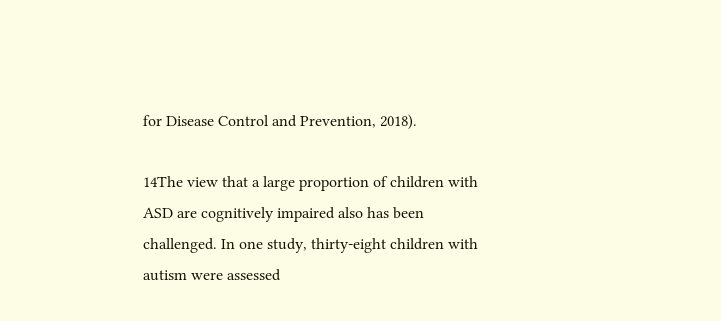for Disease Control and Prevention, 2018).

14The view that a large proportion of children with ASD are cognitively impaired also has been challenged. In one study, thirty-eight children with autism were assessed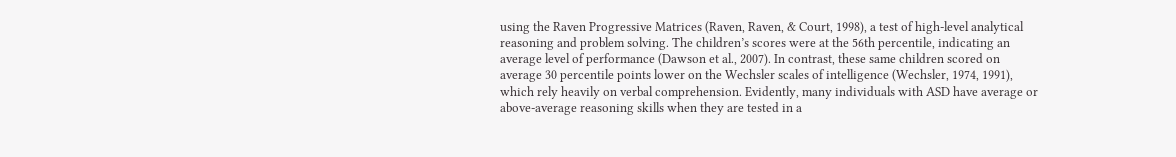using the Raven Progressive Matrices (Raven, Raven, & Court, 1998), a test of high-level analytical reasoning and problem solving. The children’s scores were at the 56th percentile, indicating an average level of performance (Dawson et al., 2007). In contrast, these same children scored on average 30 percentile points lower on the Wechsler scales of intelligence (Wechsler, 1974, 1991), which rely heavily on verbal comprehension. Evidently, many individuals with ASD have average or above-average reasoning skills when they are tested in a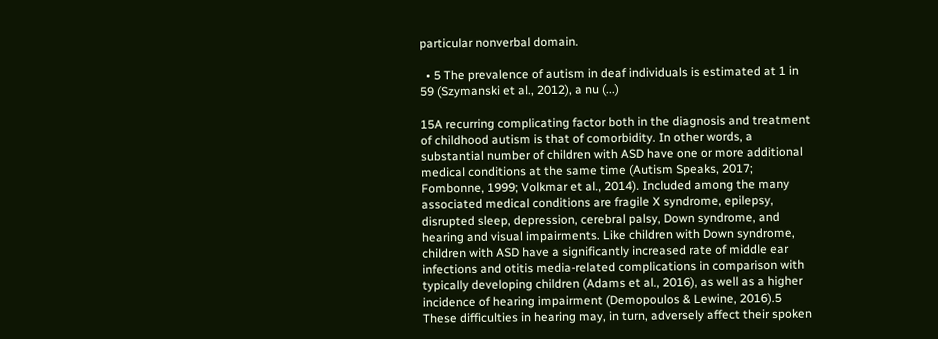particular nonverbal domain.

  • 5 The prevalence of autism in deaf individuals is estimated at 1 in 59 (Szymanski et al., 2012), a nu (...)

15A recurring complicating factor both in the diagnosis and treatment of childhood autism is that of comorbidity. In other words, a substantial number of children with ASD have one or more additional medical conditions at the same time (Autism Speaks, 2017; Fombonne, 1999; Volkmar et al., 2014). Included among the many associated medical conditions are fragile X syndrome, epilepsy, disrupted sleep, depression, cerebral palsy, Down syndrome, and hearing and visual impairments. Like children with Down syndrome, children with ASD have a significantly increased rate of middle ear infections and otitis media-related complications in comparison with typically developing children (Adams et al., 2016), as well as a higher incidence of hearing impairment (Demopoulos & Lewine, 2016).5 These difficulties in hearing may, in turn, adversely affect their spoken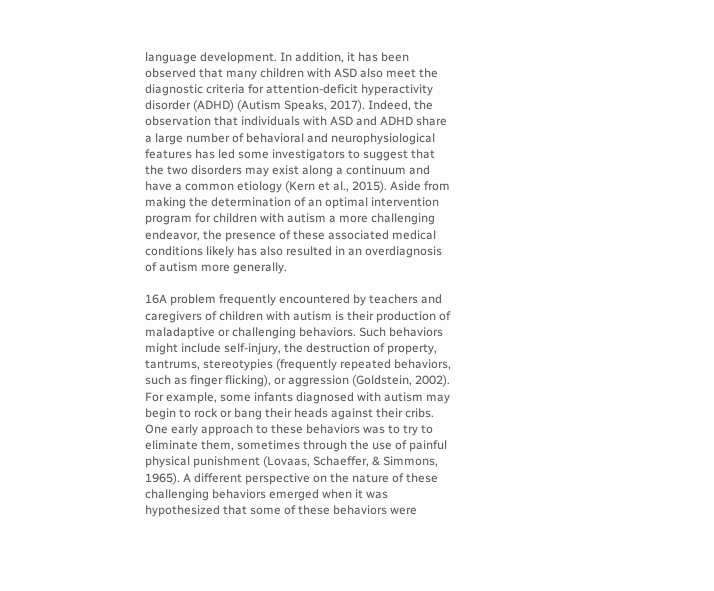language development. In addition, it has been observed that many children with ASD also meet the diagnostic criteria for attention-deficit hyperactivity disorder (ADHD) (Autism Speaks, 2017). Indeed, the observation that individuals with ASD and ADHD share a large number of behavioral and neurophysiological features has led some investigators to suggest that the two disorders may exist along a continuum and have a common etiology (Kern et al., 2015). Aside from making the determination of an optimal intervention program for children with autism a more challenging endeavor, the presence of these associated medical conditions likely has also resulted in an overdiagnosis of autism more generally.

16A problem frequently encountered by teachers and caregivers of children with autism is their production of maladaptive or challenging behaviors. Such behaviors might include self-injury, the destruction of property, tantrums, stereotypies (frequently repeated behaviors, such as finger flicking), or aggression (Goldstein, 2002). For example, some infants diagnosed with autism may begin to rock or bang their heads against their cribs. One early approach to these behaviors was to try to eliminate them, sometimes through the use of painful physical punishment (Lovaas, Schaeffer, & Simmons, 1965). A different perspective on the nature of these challenging behaviors emerged when it was hypothesized that some of these behaviors were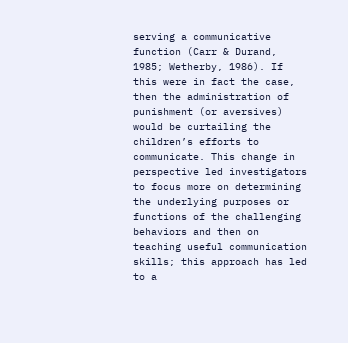serving a communicative function (Carr & Durand, 1985; Wetherby, 1986). If this were in fact the case, then the administration of punishment (or aversives) would be curtailing the children’s efforts to communicate. This change in perspective led investigators to focus more on determining the underlying purposes or functions of the challenging behaviors and then on teaching useful communication skills; this approach has led to a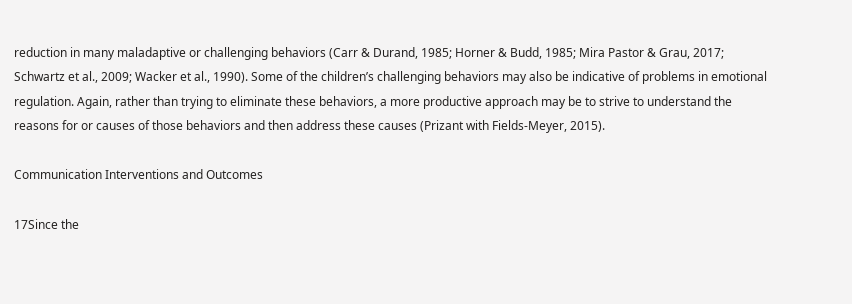reduction in many maladaptive or challenging behaviors (Carr & Durand, 1985; Horner & Budd, 1985; Mira Pastor & Grau, 2017; Schwartz et al., 2009; Wacker et al., 1990). Some of the children’s challenging behaviors may also be indicative of problems in emotional regulation. Again, rather than trying to eliminate these behaviors, a more productive approach may be to strive to understand the reasons for or causes of those behaviors and then address these causes (Prizant with Fields-Meyer, 2015).

Communication Interventions and Outcomes

17Since the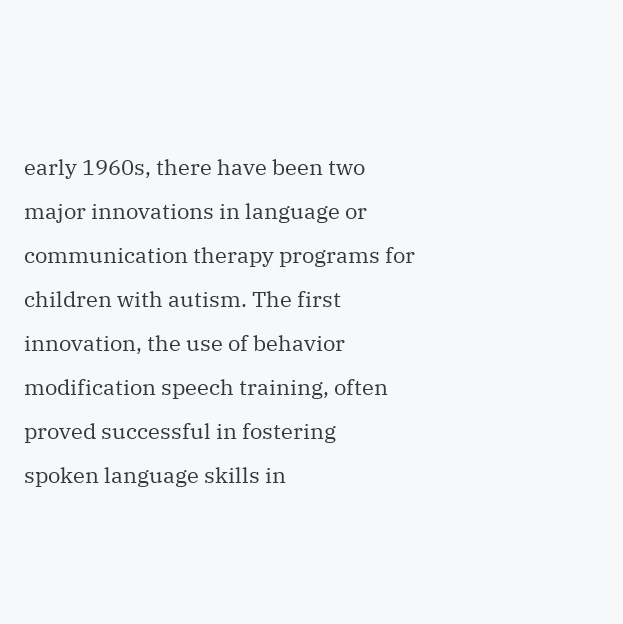early 1960s, there have been two major innovations in language or communication therapy programs for children with autism. The first innovation, the use of behavior modification speech training, often proved successful in fostering spoken language skills in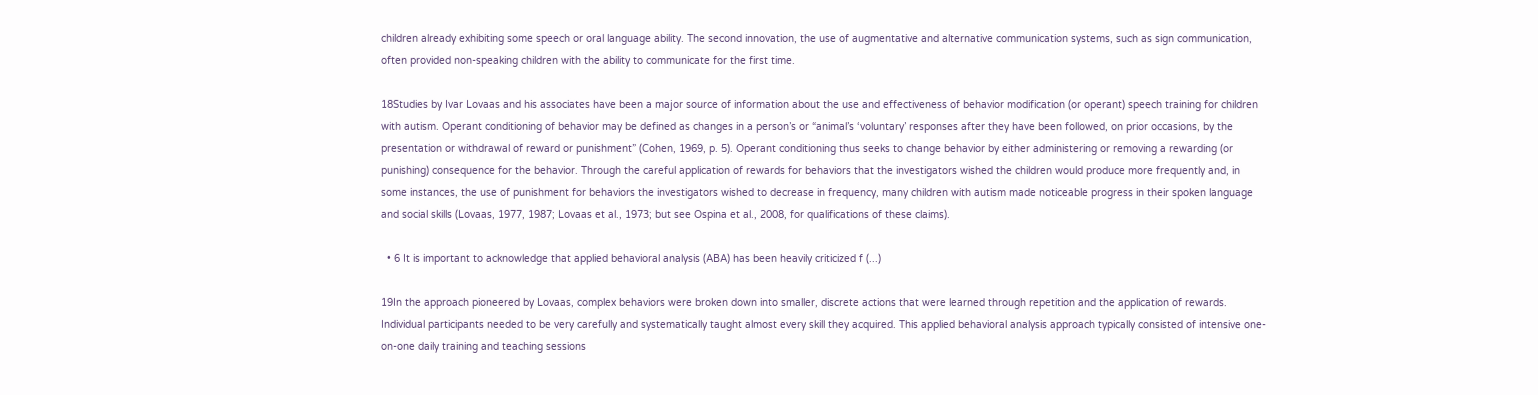children already exhibiting some speech or oral language ability. The second innovation, the use of augmentative and alternative communication systems, such as sign communication, often provided non-speaking children with the ability to communicate for the first time.

18Studies by Ivar Lovaas and his associates have been a major source of information about the use and effectiveness of behavior modification (or operant) speech training for children with autism. Operant conditioning of behavior may be defined as changes in a person’s or “animal’s ‘voluntary’ responses after they have been followed, on prior occasions, by the presentation or withdrawal of reward or punishment” (Cohen, 1969, p. 5). Operant conditioning thus seeks to change behavior by either administering or removing a rewarding (or punishing) consequence for the behavior. Through the careful application of rewards for behaviors that the investigators wished the children would produce more frequently and, in some instances, the use of punishment for behaviors the investigators wished to decrease in frequency, many children with autism made noticeable progress in their spoken language and social skills (Lovaas, 1977, 1987; Lovaas et al., 1973; but see Ospina et al., 2008, for qualifications of these claims).

  • 6 It is important to acknowledge that applied behavioral analysis (ABA) has been heavily criticized f (...)

19In the approach pioneered by Lovaas, complex behaviors were broken down into smaller, discrete actions that were learned through repetition and the application of rewards. Individual participants needed to be very carefully and systematically taught almost every skill they acquired. This applied behavioral analysis approach typically consisted of intensive one-on-one daily training and teaching sessions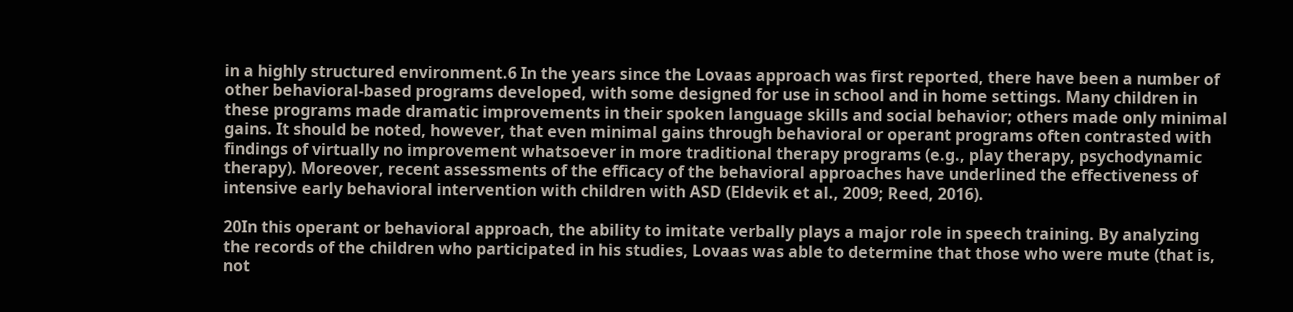in a highly structured environment.6 In the years since the Lovaas approach was first reported, there have been a number of other behavioral-based programs developed, with some designed for use in school and in home settings. Many children in these programs made dramatic improvements in their spoken language skills and social behavior; others made only minimal gains. It should be noted, however, that even minimal gains through behavioral or operant programs often contrasted with findings of virtually no improvement whatsoever in more traditional therapy programs (e.g., play therapy, psychodynamic therapy). Moreover, recent assessments of the efficacy of the behavioral approaches have underlined the effectiveness of intensive early behavioral intervention with children with ASD (Eldevik et al., 2009; Reed, 2016).

20In this operant or behavioral approach, the ability to imitate verbally plays a major role in speech training. By analyzing the records of the children who participated in his studies, Lovaas was able to determine that those who were mute (that is, not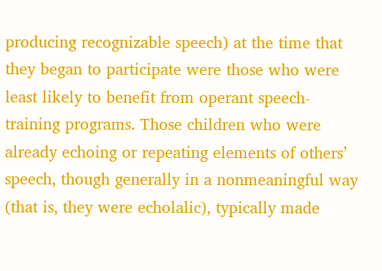producing recognizable speech) at the time that they began to participate were those who were least likely to benefit from operant speech-training programs. Those children who were already echoing or repeating elements of others’ speech, though generally in a nonmeaningful way (that is, they were echolalic), typically made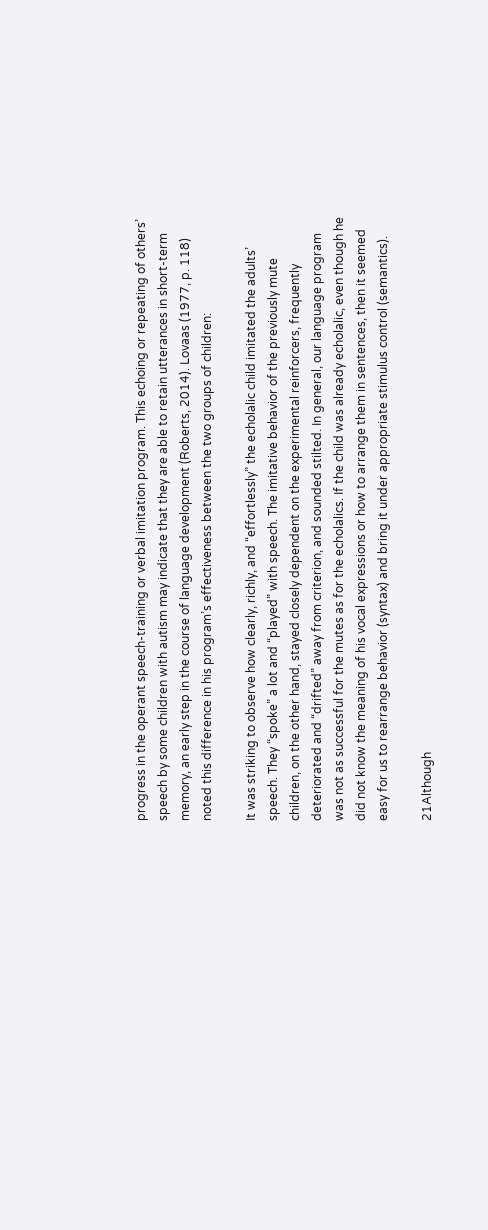progress in the operant speech-training or verbal imitation program. This echoing or repeating of others’ speech by some children with autism may indicate that they are able to retain utterances in short-term memory, an early step in the course of language development (Roberts, 2014). Lovaas (1977, p. 118) noted this difference in his program’s effectiveness between the two groups of children:

It was striking to observe how clearly, richly, and “effortlessly” the echolalic child imitated the adults’ speech. They “spoke” a lot and “played” with speech. The imitative behavior of the previously mute children, on the other hand, stayed closely dependent on the experimental reinforcers, frequently deteriorated and “drifted” away from criterion, and sounded stilted. In general, our language program was not as successful for the mutes as for the echolalics. If the child was already echolalic, even though he did not know the meaning of his vocal expressions or how to arrange them in sentences, then it seemed easy for us to rearrange behavior (syntax) and bring it under appropriate stimulus control (semantics).

21Although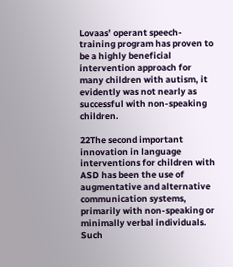Lovaas’ operant speech-training program has proven to be a highly beneficial intervention approach for many children with autism, it evidently was not nearly as successful with non-speaking children.

22The second important innovation in language interventions for children with ASD has been the use of augmentative and alternative communication systems, primarily with non-speaking or minimally verbal individuals. Such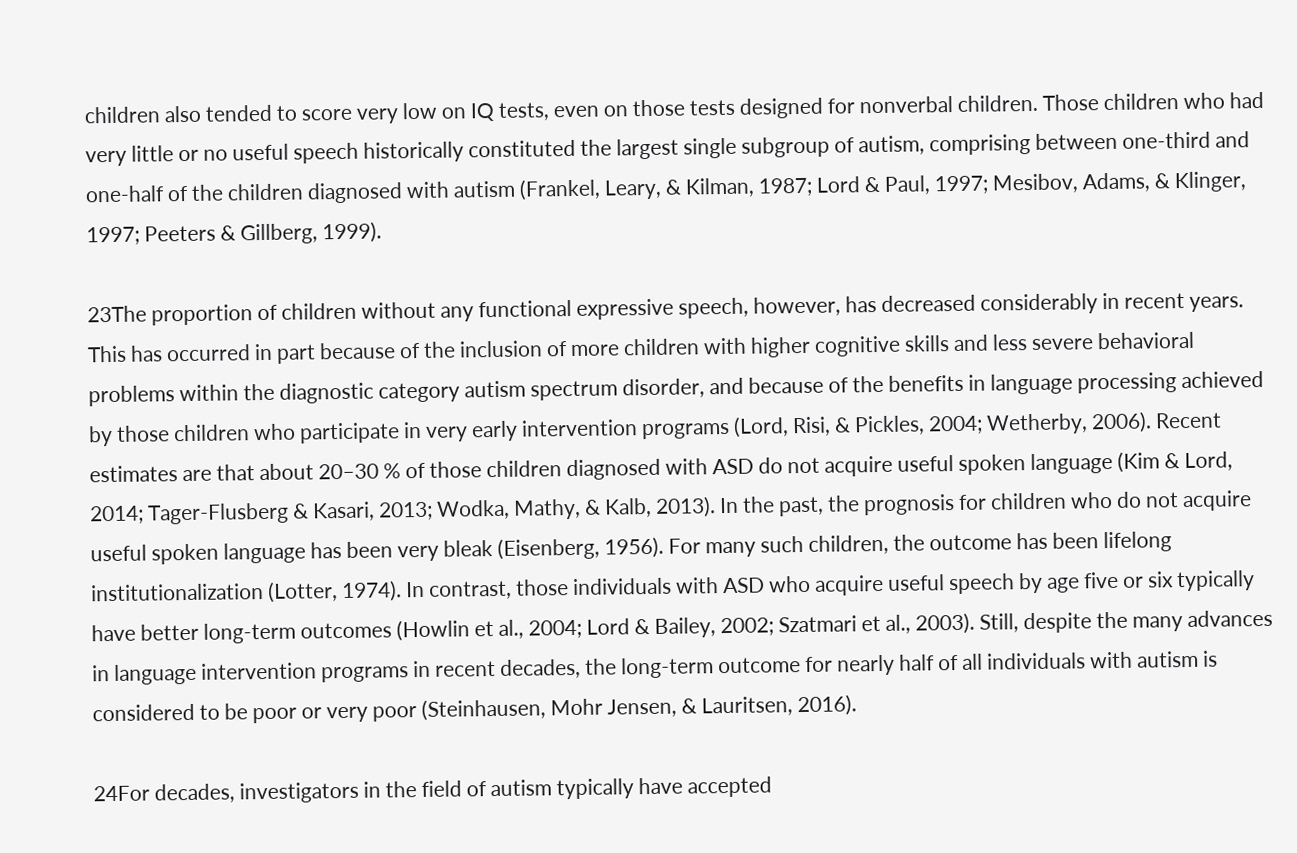children also tended to score very low on IQ tests, even on those tests designed for nonverbal children. Those children who had very little or no useful speech historically constituted the largest single subgroup of autism, comprising between one-third and one-half of the children diagnosed with autism (Frankel, Leary, & Kilman, 1987; Lord & Paul, 1997; Mesibov, Adams, & Klinger, 1997; Peeters & Gillberg, 1999).

23The proportion of children without any functional expressive speech, however, has decreased considerably in recent years. This has occurred in part because of the inclusion of more children with higher cognitive skills and less severe behavioral problems within the diagnostic category autism spectrum disorder, and because of the benefits in language processing achieved by those children who participate in very early intervention programs (Lord, Risi, & Pickles, 2004; Wetherby, 2006). Recent estimates are that about 20–30 % of those children diagnosed with ASD do not acquire useful spoken language (Kim & Lord, 2014; Tager-Flusberg & Kasari, 2013; Wodka, Mathy, & Kalb, 2013). In the past, the prognosis for children who do not acquire useful spoken language has been very bleak (Eisenberg, 1956). For many such children, the outcome has been lifelong institutionalization (Lotter, 1974). In contrast, those individuals with ASD who acquire useful speech by age five or six typically have better long-term outcomes (Howlin et al., 2004; Lord & Bailey, 2002; Szatmari et al., 2003). Still, despite the many advances in language intervention programs in recent decades, the long-term outcome for nearly half of all individuals with autism is considered to be poor or very poor (Steinhausen, Mohr Jensen, & Lauritsen, 2016).

24For decades, investigators in the field of autism typically have accepted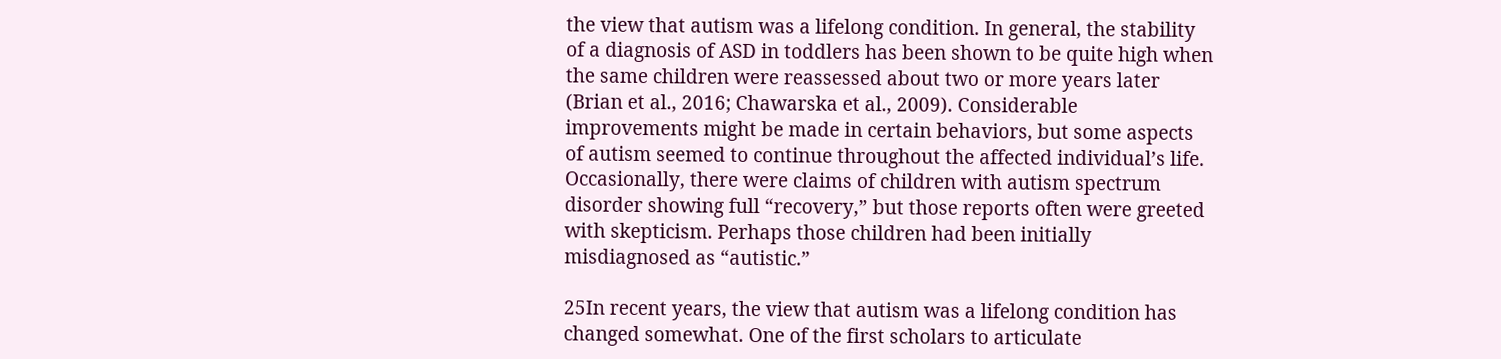the view that autism was a lifelong condition. In general, the stability of a diagnosis of ASD in toddlers has been shown to be quite high when the same children were reassessed about two or more years later (Brian et al., 2016; Chawarska et al., 2009). Considerable improvements might be made in certain behaviors, but some aspects of autism seemed to continue throughout the affected individual’s life. Occasionally, there were claims of children with autism spectrum disorder showing full “recovery,” but those reports often were greeted with skepticism. Perhaps those children had been initially misdiagnosed as “autistic.”

25In recent years, the view that autism was a lifelong condition has changed somewhat. One of the first scholars to articulate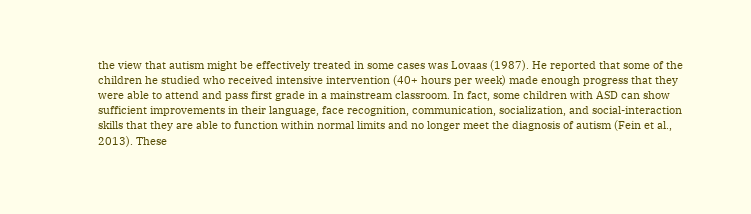the view that autism might be effectively treated in some cases was Lovaas (1987). He reported that some of the children he studied who received intensive intervention (40+ hours per week) made enough progress that they were able to attend and pass first grade in a mainstream classroom. In fact, some children with ASD can show sufficient improvements in their language, face recognition, communication, socialization, and social-interaction skills that they are able to function within normal limits and no longer meet the diagnosis of autism (Fein et al., 2013). These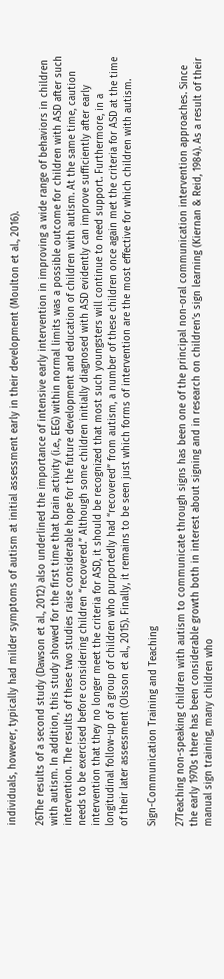individuals, however, typically had milder symptoms of autism at initial assessment early in their development (Moulton et al., 2016).

26The results of a second study (Dawson et al., 2012) also underlined the importance of intensive early intervention in improving a wide range of behaviors in children with autism. In addition, this study showed for the first time that brain activity (i.e., EEG) within normal limits was a possible outcome for children with ASD after such intervention. The results of these two studies raise considerable hope for the future development and education of children with autism. At the same time, caution needs to be exercised before considering children “recovered.” Although some children initially diagnosed with ASD evidently can improve sufficiently after early intervention that they no longer meet the criteria for ASD, it should be recognized that most such youngsters will continue to need support. Furthermore, in a longitudinal follow-up of a group of children who purportedly had “recovered” from autism, a number of these children once again met the criteria for ASD at the time of their later assessment (Olsson et al., 2015). Finally, it remains to be seen just which forms of intervention are the most effective for which children with autism.

Sign-Communication Training and Teaching

27Teaching non-speaking children with autism to communicate through signs has been one of the principal non-oral communication intervention approaches. Since the early 1970s there has been considerable growth both in interest about signing and in research on children’s sign learning (Kiernan & Reid, 1984). As a result of their manual sign training, many children who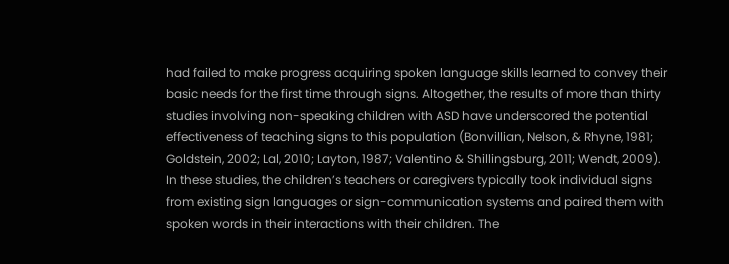had failed to make progress acquiring spoken language skills learned to convey their basic needs for the first time through signs. Altogether, the results of more than thirty studies involving non-speaking children with ASD have underscored the potential effectiveness of teaching signs to this population (Bonvillian, Nelson, & Rhyne, 1981; Goldstein, 2002; Lal, 2010; Layton, 1987; Valentino & Shillingsburg, 2011; Wendt, 2009). In these studies, the children’s teachers or caregivers typically took individual signs from existing sign languages or sign-communication systems and paired them with spoken words in their interactions with their children. The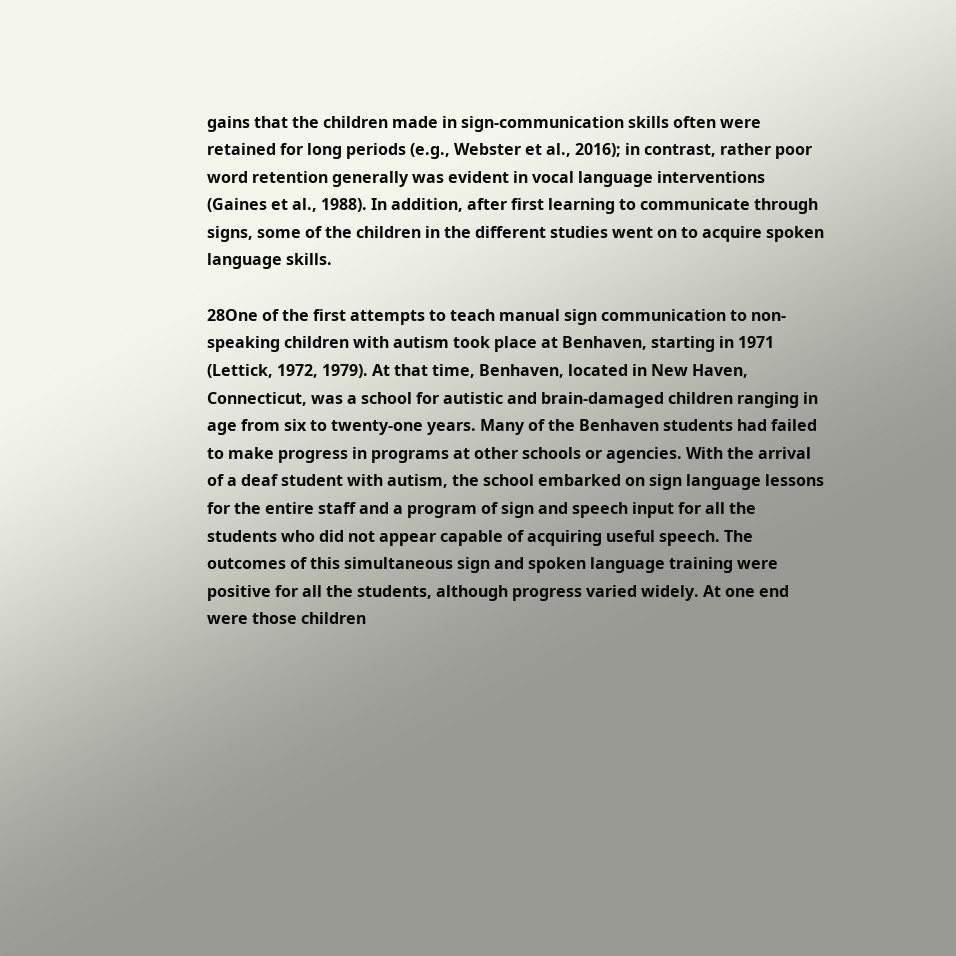gains that the children made in sign-communication skills often were retained for long periods (e.g., Webster et al., 2016); in contrast, rather poor word retention generally was evident in vocal language interventions (Gaines et al., 1988). In addition, after first learning to communicate through signs, some of the children in the different studies went on to acquire spoken language skills.

28One of the first attempts to teach manual sign communication to non-speaking children with autism took place at Benhaven, starting in 1971 (Lettick, 1972, 1979). At that time, Benhaven, located in New Haven, Connecticut, was a school for autistic and brain-damaged children ranging in age from six to twenty-one years. Many of the Benhaven students had failed to make progress in programs at other schools or agencies. With the arrival of a deaf student with autism, the school embarked on sign language lessons for the entire staff and a program of sign and speech input for all the students who did not appear capable of acquiring useful speech. The outcomes of this simultaneous sign and spoken language training were positive for all the students, although progress varied widely. At one end were those children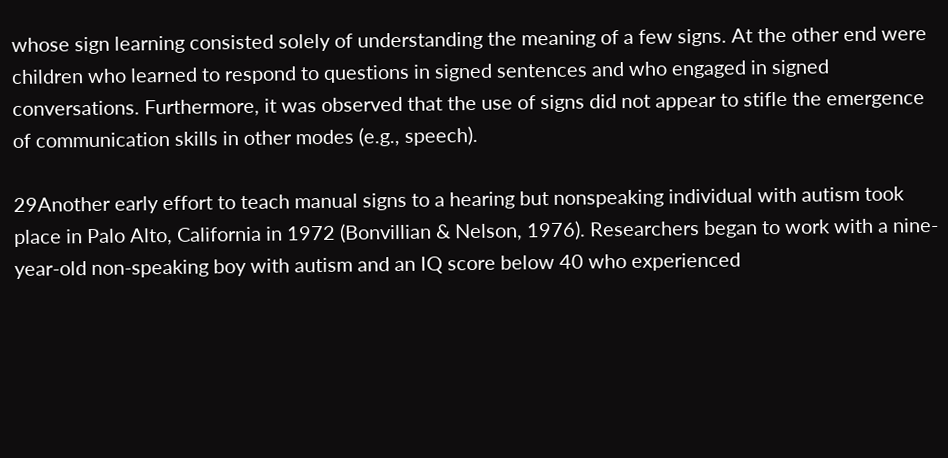whose sign learning consisted solely of understanding the meaning of a few signs. At the other end were children who learned to respond to questions in signed sentences and who engaged in signed conversations. Furthermore, it was observed that the use of signs did not appear to stifle the emergence of communication skills in other modes (e.g., speech).

29Another early effort to teach manual signs to a hearing but nonspeaking individual with autism took place in Palo Alto, California in 1972 (Bonvillian & Nelson, 1976). Researchers began to work with a nine-year-old non-speaking boy with autism and an IQ score below 40 who experienced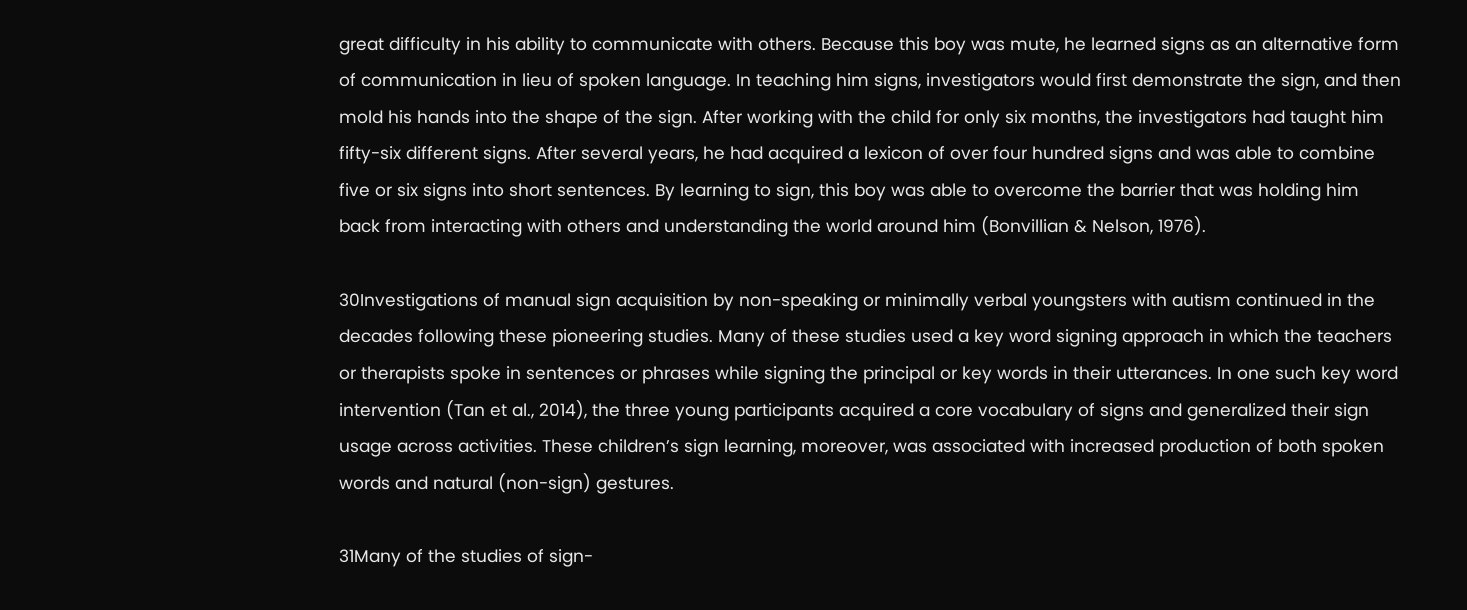great difficulty in his ability to communicate with others. Because this boy was mute, he learned signs as an alternative form of communication in lieu of spoken language. In teaching him signs, investigators would first demonstrate the sign, and then mold his hands into the shape of the sign. After working with the child for only six months, the investigators had taught him fifty-six different signs. After several years, he had acquired a lexicon of over four hundred signs and was able to combine five or six signs into short sentences. By learning to sign, this boy was able to overcome the barrier that was holding him back from interacting with others and understanding the world around him (Bonvillian & Nelson, 1976).

30Investigations of manual sign acquisition by non-speaking or minimally verbal youngsters with autism continued in the decades following these pioneering studies. Many of these studies used a key word signing approach in which the teachers or therapists spoke in sentences or phrases while signing the principal or key words in their utterances. In one such key word intervention (Tan et al., 2014), the three young participants acquired a core vocabulary of signs and generalized their sign usage across activities. These children’s sign learning, moreover, was associated with increased production of both spoken words and natural (non-sign) gestures.

31Many of the studies of sign-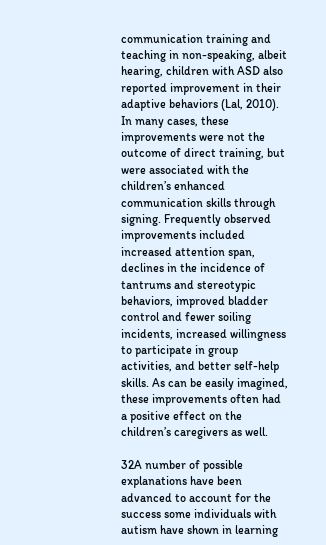communication training and teaching in non-speaking, albeit hearing, children with ASD also reported improvement in their adaptive behaviors (Lal, 2010). In many cases, these improvements were not the outcome of direct training, but were associated with the children’s enhanced communication skills through signing. Frequently observed improvements included increased attention span, declines in the incidence of tantrums and stereotypic behaviors, improved bladder control and fewer soiling incidents, increased willingness to participate in group activities, and better self-help skills. As can be easily imagined, these improvements often had a positive effect on the children’s caregivers as well.

32A number of possible explanations have been advanced to account for the success some individuals with autism have shown in learning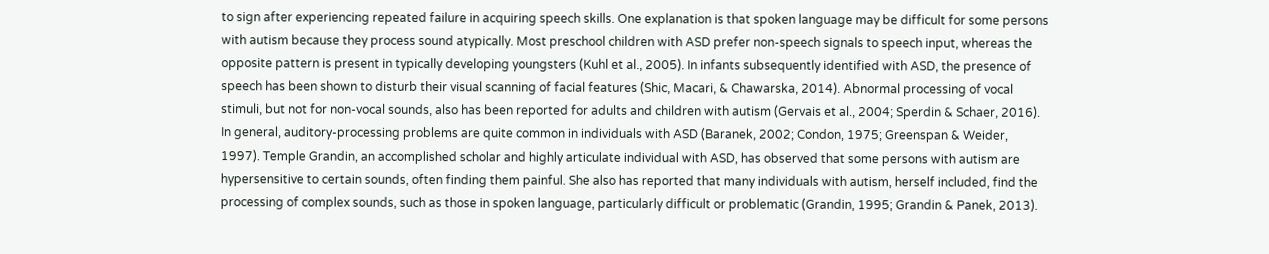to sign after experiencing repeated failure in acquiring speech skills. One explanation is that spoken language may be difficult for some persons with autism because they process sound atypically. Most preschool children with ASD prefer non-speech signals to speech input, whereas the opposite pattern is present in typically developing youngsters (Kuhl et al., 2005). In infants subsequently identified with ASD, the presence of speech has been shown to disturb their visual scanning of facial features (Shic, Macari, & Chawarska, 2014). Abnormal processing of vocal stimuli, but not for non-vocal sounds, also has been reported for adults and children with autism (Gervais et al., 2004; Sperdin & Schaer, 2016). In general, auditory-processing problems are quite common in individuals with ASD (Baranek, 2002; Condon, 1975; Greenspan & Weider, 1997). Temple Grandin, an accomplished scholar and highly articulate individual with ASD, has observed that some persons with autism are hypersensitive to certain sounds, often finding them painful. She also has reported that many individuals with autism, herself included, find the processing of complex sounds, such as those in spoken language, particularly difficult or problematic (Grandin, 1995; Grandin & Panek, 2013).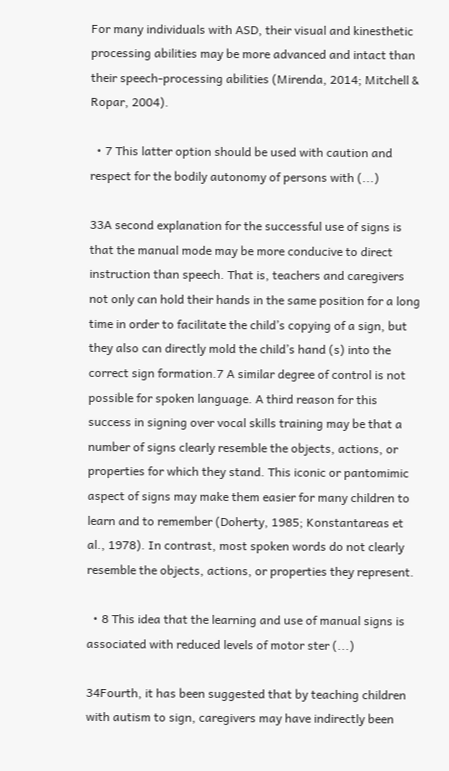For many individuals with ASD, their visual and kinesthetic processing abilities may be more advanced and intact than their speech-processing abilities (Mirenda, 2014; Mitchell & Ropar, 2004).

  • 7 This latter option should be used with caution and respect for the bodily autonomy of persons with (...)

33A second explanation for the successful use of signs is that the manual mode may be more conducive to direct instruction than speech. That is, teachers and caregivers not only can hold their hands in the same position for a long time in order to facilitate the child’s copying of a sign, but they also can directly mold the child’s hand (s) into the correct sign formation.7 A similar degree of control is not possible for spoken language. A third reason for this success in signing over vocal skills training may be that a number of signs clearly resemble the objects, actions, or properties for which they stand. This iconic or pantomimic aspect of signs may make them easier for many children to learn and to remember (Doherty, 1985; Konstantareas et al., 1978). In contrast, most spoken words do not clearly resemble the objects, actions, or properties they represent.

  • 8 This idea that the learning and use of manual signs is associated with reduced levels of motor ster (...)

34Fourth, it has been suggested that by teaching children with autism to sign, caregivers may have indirectly been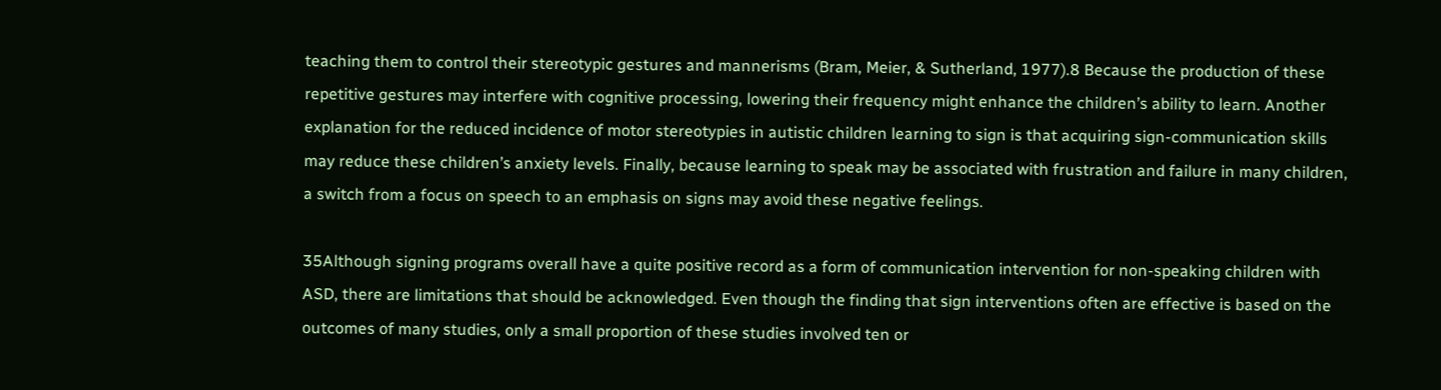teaching them to control their stereotypic gestures and mannerisms (Bram, Meier, & Sutherland, 1977).8 Because the production of these repetitive gestures may interfere with cognitive processing, lowering their frequency might enhance the children’s ability to learn. Another explanation for the reduced incidence of motor stereotypies in autistic children learning to sign is that acquiring sign-communication skills may reduce these children’s anxiety levels. Finally, because learning to speak may be associated with frustration and failure in many children, a switch from a focus on speech to an emphasis on signs may avoid these negative feelings.

35Although signing programs overall have a quite positive record as a form of communication intervention for non-speaking children with ASD, there are limitations that should be acknowledged. Even though the finding that sign interventions often are effective is based on the outcomes of many studies, only a small proportion of these studies involved ten or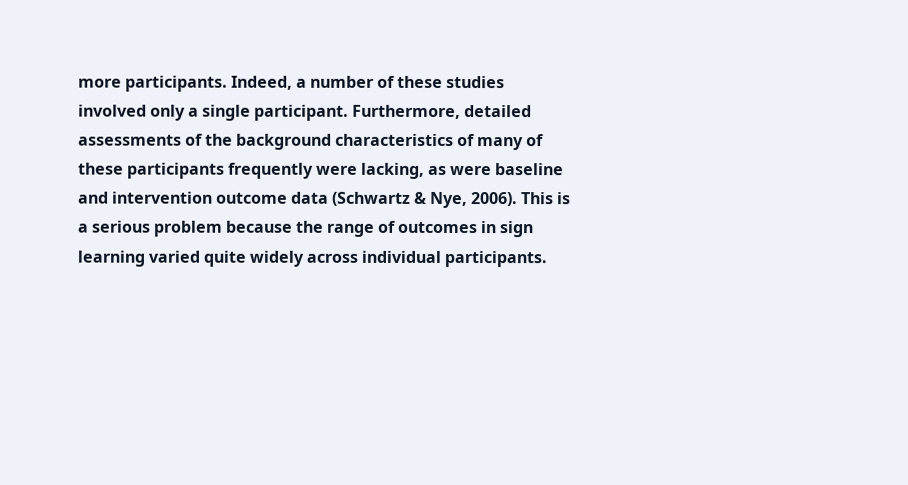more participants. Indeed, a number of these studies involved only a single participant. Furthermore, detailed assessments of the background characteristics of many of these participants frequently were lacking, as were baseline and intervention outcome data (Schwartz & Nye, 2006). This is a serious problem because the range of outcomes in sign learning varied quite widely across individual participants.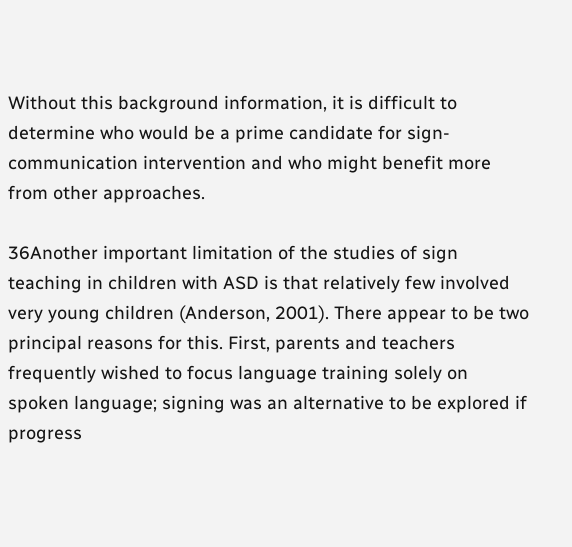Without this background information, it is difficult to determine who would be a prime candidate for sign-communication intervention and who might benefit more from other approaches.

36Another important limitation of the studies of sign teaching in children with ASD is that relatively few involved very young children (Anderson, 2001). There appear to be two principal reasons for this. First, parents and teachers frequently wished to focus language training solely on spoken language; signing was an alternative to be explored if progress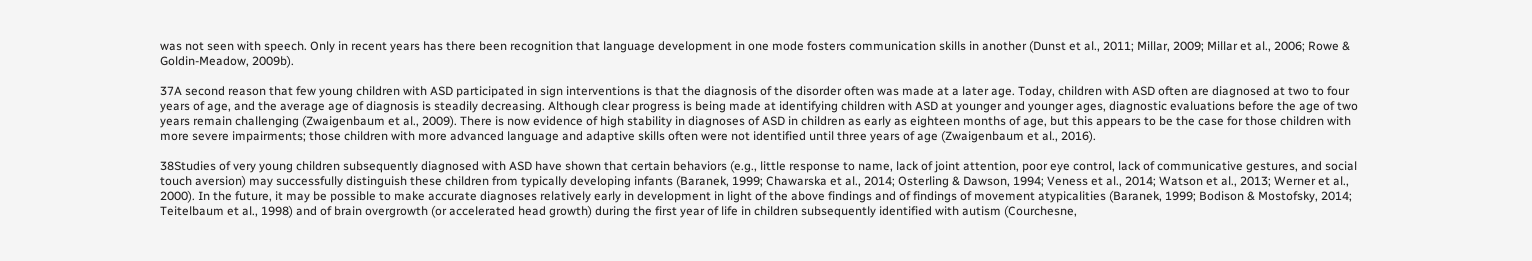was not seen with speech. Only in recent years has there been recognition that language development in one mode fosters communication skills in another (Dunst et al., 2011; Millar, 2009; Millar et al., 2006; Rowe & Goldin-Meadow, 2009b).

37A second reason that few young children with ASD participated in sign interventions is that the diagnosis of the disorder often was made at a later age. Today, children with ASD often are diagnosed at two to four years of age, and the average age of diagnosis is steadily decreasing. Although clear progress is being made at identifying children with ASD at younger and younger ages, diagnostic evaluations before the age of two years remain challenging (Zwaigenbaum et al., 2009). There is now evidence of high stability in diagnoses of ASD in children as early as eighteen months of age, but this appears to be the case for those children with more severe impairments; those children with more advanced language and adaptive skills often were not identified until three years of age (Zwaigenbaum et al., 2016).

38Studies of very young children subsequently diagnosed with ASD have shown that certain behaviors (e.g., little response to name, lack of joint attention, poor eye control, lack of communicative gestures, and social touch aversion) may successfully distinguish these children from typically developing infants (Baranek, 1999; Chawarska et al., 2014; Osterling & Dawson, 1994; Veness et al., 2014; Watson et al., 2013; Werner et al., 2000). In the future, it may be possible to make accurate diagnoses relatively early in development in light of the above findings and of findings of movement atypicalities (Baranek, 1999; Bodison & Mostofsky, 2014; Teitelbaum et al., 1998) and of brain overgrowth (or accelerated head growth) during the first year of life in children subsequently identified with autism (Courchesne,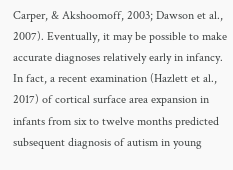Carper, & Akshoomoff, 2003; Dawson et al., 2007). Eventually, it may be possible to make accurate diagnoses relatively early in infancy. In fact, a recent examination (Hazlett et al., 2017) of cortical surface area expansion in infants from six to twelve months predicted subsequent diagnosis of autism in young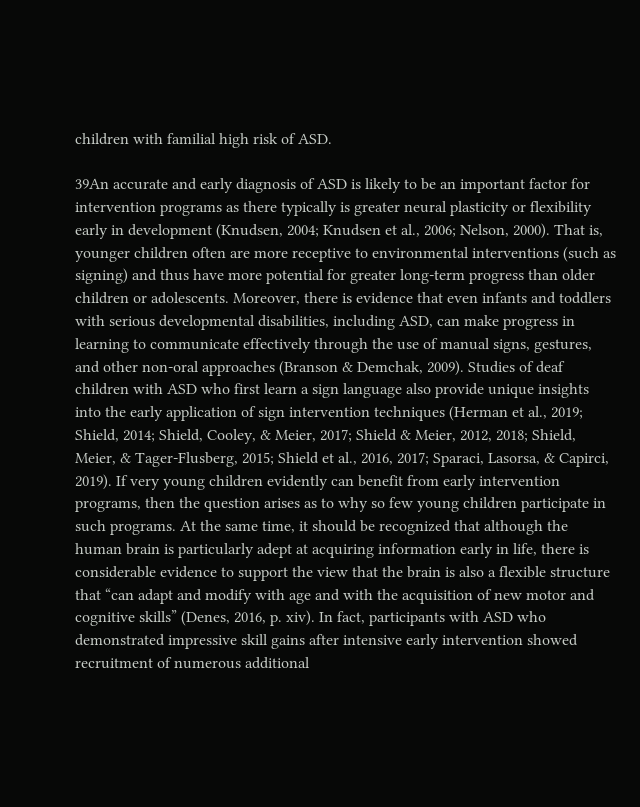children with familial high risk of ASD.

39An accurate and early diagnosis of ASD is likely to be an important factor for intervention programs as there typically is greater neural plasticity or flexibility early in development (Knudsen, 2004; Knudsen et al., 2006; Nelson, 2000). That is, younger children often are more receptive to environmental interventions (such as signing) and thus have more potential for greater long-term progress than older children or adolescents. Moreover, there is evidence that even infants and toddlers with serious developmental disabilities, including ASD, can make progress in learning to communicate effectively through the use of manual signs, gestures, and other non-oral approaches (Branson & Demchak, 2009). Studies of deaf children with ASD who first learn a sign language also provide unique insights into the early application of sign intervention techniques (Herman et al., 2019; Shield, 2014; Shield, Cooley, & Meier, 2017; Shield & Meier, 2012, 2018; Shield, Meier, & Tager-Flusberg, 2015; Shield et al., 2016, 2017; Sparaci, Lasorsa, & Capirci, 2019). If very young children evidently can benefit from early intervention programs, then the question arises as to why so few young children participate in such programs. At the same time, it should be recognized that although the human brain is particularly adept at acquiring information early in life, there is considerable evidence to support the view that the brain is also a flexible structure that “can adapt and modify with age and with the acquisition of new motor and cognitive skills” (Denes, 2016, p. xiv). In fact, participants with ASD who demonstrated impressive skill gains after intensive early intervention showed recruitment of numerous additional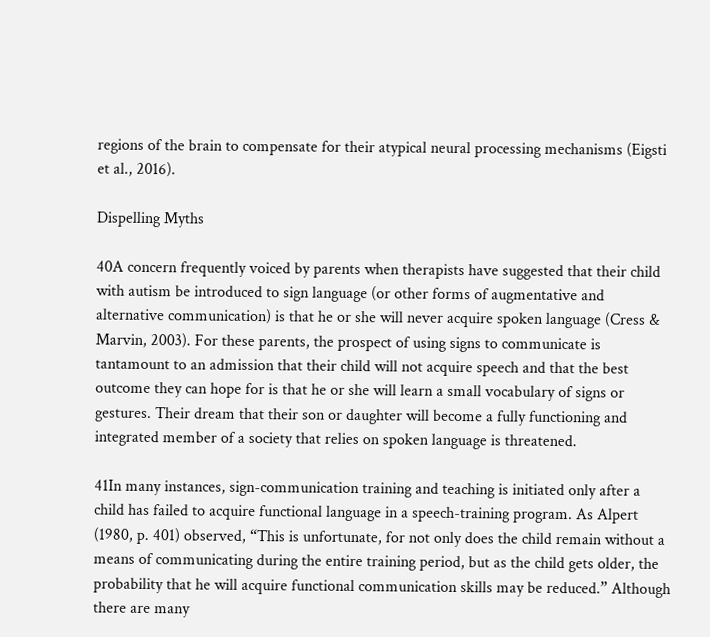regions of the brain to compensate for their atypical neural processing mechanisms (Eigsti et al., 2016).

Dispelling Myths

40A concern frequently voiced by parents when therapists have suggested that their child with autism be introduced to sign language (or other forms of augmentative and alternative communication) is that he or she will never acquire spoken language (Cress & Marvin, 2003). For these parents, the prospect of using signs to communicate is tantamount to an admission that their child will not acquire speech and that the best outcome they can hope for is that he or she will learn a small vocabulary of signs or gestures. Their dream that their son or daughter will become a fully functioning and integrated member of a society that relies on spoken language is threatened.

41In many instances, sign-communication training and teaching is initiated only after a child has failed to acquire functional language in a speech-training program. As Alpert (1980, p. 401) observed, “This is unfortunate, for not only does the child remain without a means of communicating during the entire training period, but as the child gets older, the probability that he will acquire functional communication skills may be reduced.” Although there are many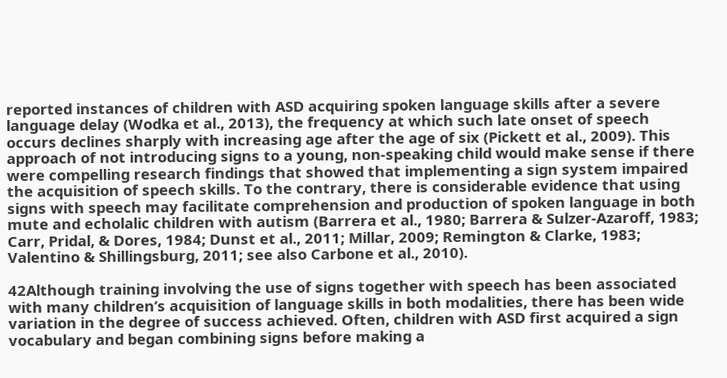reported instances of children with ASD acquiring spoken language skills after a severe language delay (Wodka et al., 2013), the frequency at which such late onset of speech occurs declines sharply with increasing age after the age of six (Pickett et al., 2009). This approach of not introducing signs to a young, non-speaking child would make sense if there were compelling research findings that showed that implementing a sign system impaired the acquisition of speech skills. To the contrary, there is considerable evidence that using signs with speech may facilitate comprehension and production of spoken language in both mute and echolalic children with autism (Barrera et al., 1980; Barrera & Sulzer-Azaroff, 1983; Carr, Pridal, & Dores, 1984; Dunst et al., 2011; Millar, 2009; Remington & Clarke, 1983; Valentino & Shillingsburg, 2011; see also Carbone et al., 2010).

42Although training involving the use of signs together with speech has been associated with many children’s acquisition of language skills in both modalities, there has been wide variation in the degree of success achieved. Often, children with ASD first acquired a sign vocabulary and began combining signs before making a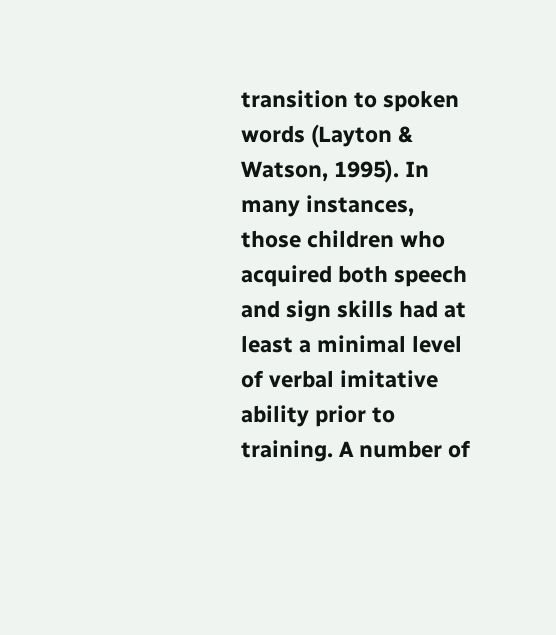transition to spoken words (Layton & Watson, 1995). In many instances, those children who acquired both speech and sign skills had at least a minimal level of verbal imitative ability prior to training. A number of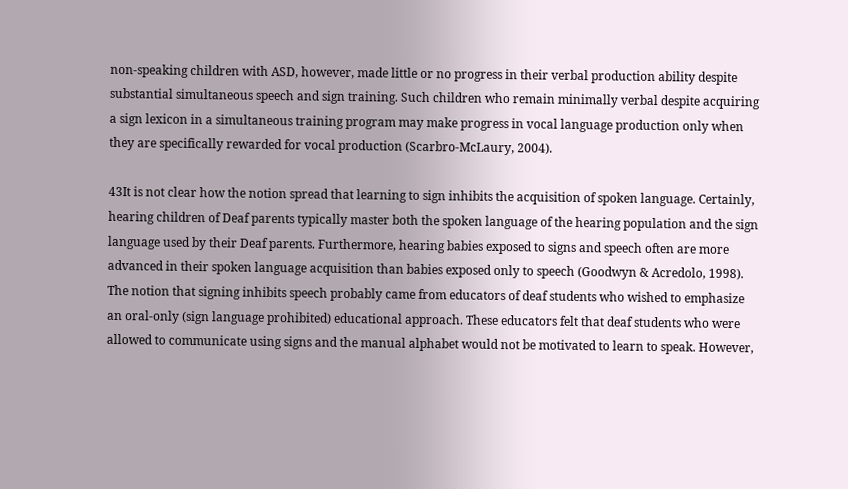non-speaking children with ASD, however, made little or no progress in their verbal production ability despite substantial simultaneous speech and sign training. Such children who remain minimally verbal despite acquiring a sign lexicon in a simultaneous training program may make progress in vocal language production only when they are specifically rewarded for vocal production (Scarbro-McLaury, 2004).

43It is not clear how the notion spread that learning to sign inhibits the acquisition of spoken language. Certainly, hearing children of Deaf parents typically master both the spoken language of the hearing population and the sign language used by their Deaf parents. Furthermore, hearing babies exposed to signs and speech often are more advanced in their spoken language acquisition than babies exposed only to speech (Goodwyn & Acredolo, 1998). The notion that signing inhibits speech probably came from educators of deaf students who wished to emphasize an oral-only (sign language prohibited) educational approach. These educators felt that deaf students who were allowed to communicate using signs and the manual alphabet would not be motivated to learn to speak. However,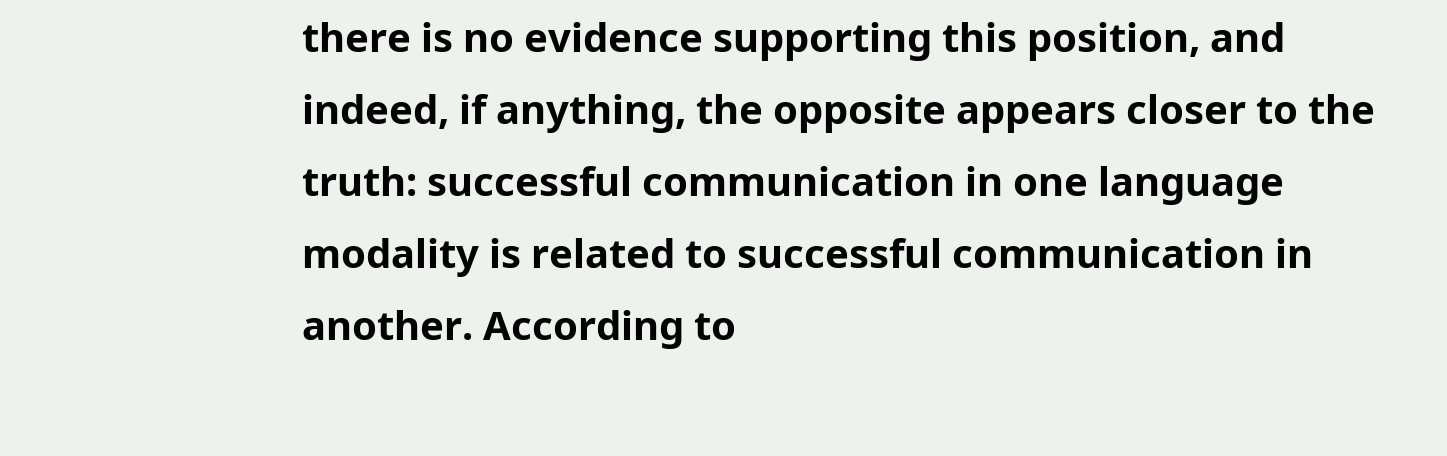there is no evidence supporting this position, and indeed, if anything, the opposite appears closer to the truth: successful communication in one language modality is related to successful communication in another. According to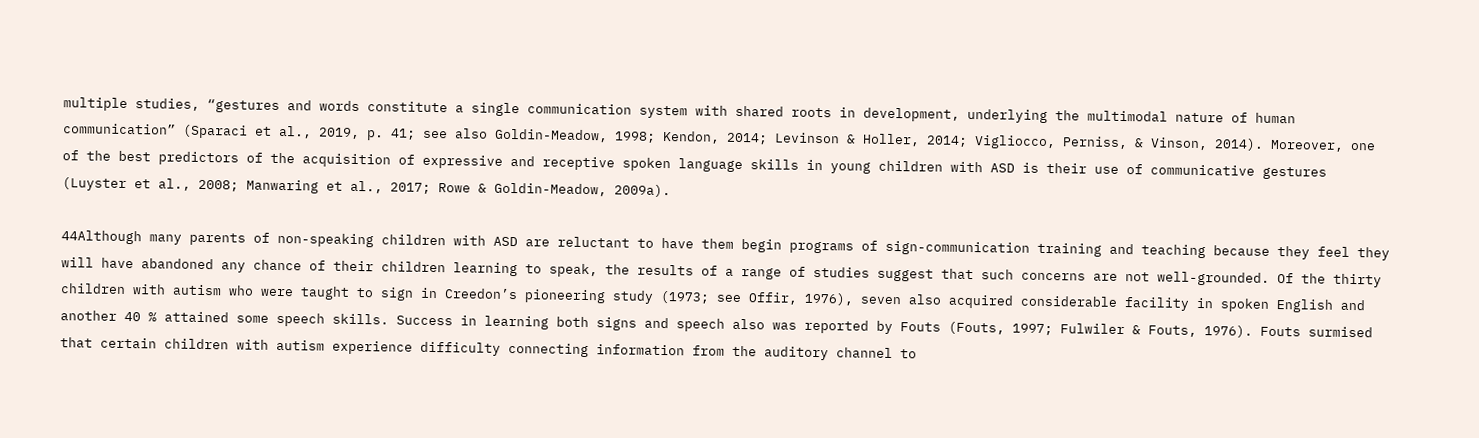multiple studies, “gestures and words constitute a single communication system with shared roots in development, underlying the multimodal nature of human communication” (Sparaci et al., 2019, p. 41; see also Goldin-Meadow, 1998; Kendon, 2014; Levinson & Holler, 2014; Vigliocco, Perniss, & Vinson, 2014). Moreover, one of the best predictors of the acquisition of expressive and receptive spoken language skills in young children with ASD is their use of communicative gestures (Luyster et al., 2008; Manwaring et al., 2017; Rowe & Goldin-Meadow, 2009a).

44Although many parents of non-speaking children with ASD are reluctant to have them begin programs of sign-communication training and teaching because they feel they will have abandoned any chance of their children learning to speak, the results of a range of studies suggest that such concerns are not well-grounded. Of the thirty children with autism who were taught to sign in Creedon’s pioneering study (1973; see Offir, 1976), seven also acquired considerable facility in spoken English and another 40 % attained some speech skills. Success in learning both signs and speech also was reported by Fouts (Fouts, 1997; Fulwiler & Fouts, 1976). Fouts surmised that certain children with autism experience difficulty connecting information from the auditory channel to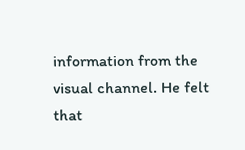information from the visual channel. He felt that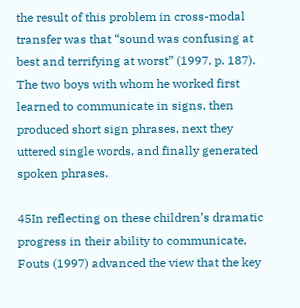the result of this problem in cross-modal transfer was that “sound was confusing at best and terrifying at worst” (1997, p. 187). The two boys with whom he worked first learned to communicate in signs, then produced short sign phrases, next they uttered single words, and finally generated spoken phrases.

45In reflecting on these children’s dramatic progress in their ability to communicate, Fouts (1997) advanced the view that the key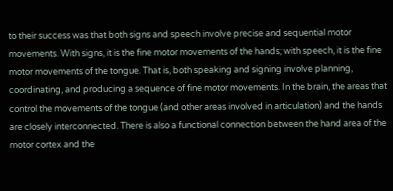to their success was that both signs and speech involve precise and sequential motor movements. With signs, it is the fine motor movements of the hands; with speech, it is the fine motor movements of the tongue. That is, both speaking and signing involve planning, coordinating, and producing a sequence of fine motor movements. In the brain, the areas that control the movements of the tongue (and other areas involved in articulation) and the hands are closely interconnected. There is also a functional connection between the hand area of the motor cortex and the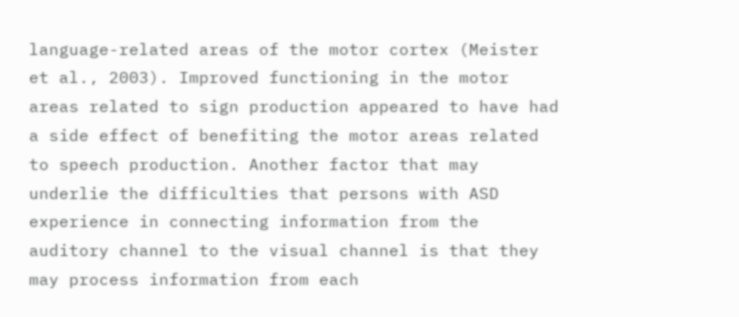language-related areas of the motor cortex (Meister et al., 2003). Improved functioning in the motor areas related to sign production appeared to have had a side effect of benefiting the motor areas related to speech production. Another factor that may underlie the difficulties that persons with ASD experience in connecting information from the auditory channel to the visual channel is that they may process information from each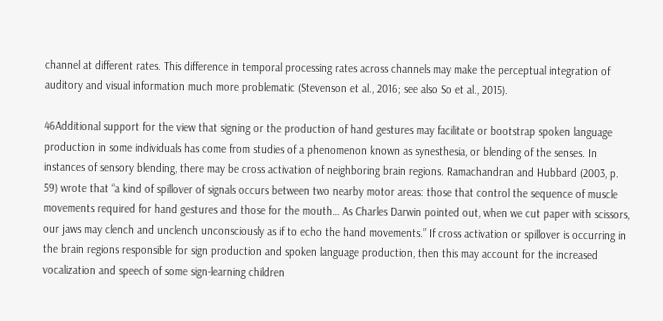channel at different rates. This difference in temporal processing rates across channels may make the perceptual integration of auditory and visual information much more problematic (Stevenson et al., 2016; see also So et al., 2015).

46Additional support for the view that signing or the production of hand gestures may facilitate or bootstrap spoken language production in some individuals has come from studies of a phenomenon known as synesthesia, or blending of the senses. In instances of sensory blending, there may be cross activation of neighboring brain regions. Ramachandran and Hubbard (2003, p. 59) wrote that “a kind of spillover of signals occurs between two nearby motor areas: those that control the sequence of muscle movements required for hand gestures and those for the mouth… As Charles Darwin pointed out, when we cut paper with scissors, our jaws may clench and unclench unconsciously as if to echo the hand movements.” If cross activation or spillover is occurring in the brain regions responsible for sign production and spoken language production, then this may account for the increased vocalization and speech of some sign-learning children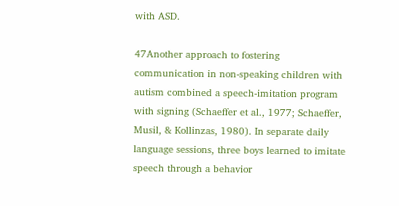with ASD.

47Another approach to fostering communication in non-speaking children with autism combined a speech-imitation program with signing (Schaeffer et al., 1977; Schaeffer, Musil, & Kollinzas, 1980). In separate daily language sessions, three boys learned to imitate speech through a behavior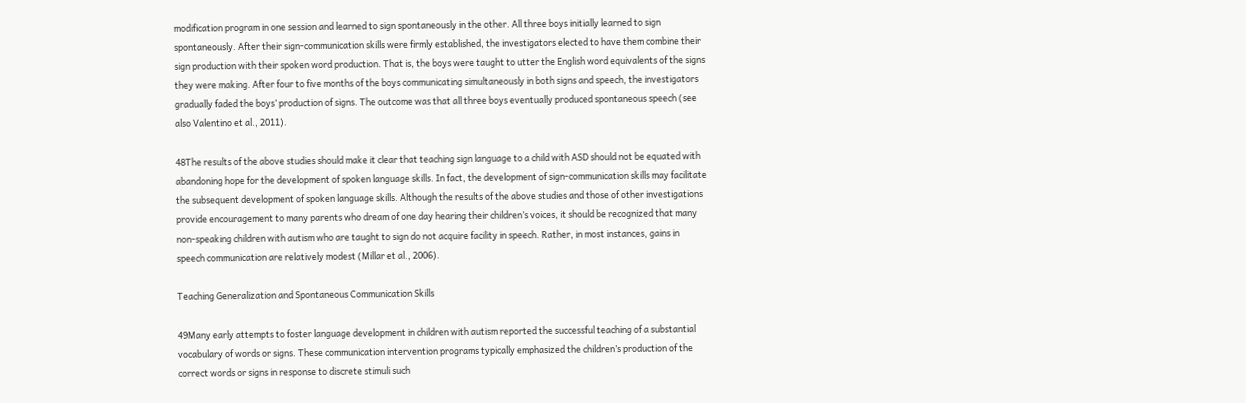modification program in one session and learned to sign spontaneously in the other. All three boys initially learned to sign spontaneously. After their sign-communication skills were firmly established, the investigators elected to have them combine their sign production with their spoken word production. That is, the boys were taught to utter the English word equivalents of the signs they were making. After four to five months of the boys communicating simultaneously in both signs and speech, the investigators gradually faded the boys’ production of signs. The outcome was that all three boys eventually produced spontaneous speech (see also Valentino et al., 2011).

48The results of the above studies should make it clear that teaching sign language to a child with ASD should not be equated with abandoning hope for the development of spoken language skills. In fact, the development of sign-communication skills may facilitate the subsequent development of spoken language skills. Although the results of the above studies and those of other investigations provide encouragement to many parents who dream of one day hearing their children’s voices, it should be recognized that many non-speaking children with autism who are taught to sign do not acquire facility in speech. Rather, in most instances, gains in speech communication are relatively modest (Millar et al., 2006).

Teaching Generalization and Spontaneous Communication Skills

49Many early attempts to foster language development in children with autism reported the successful teaching of a substantial vocabulary of words or signs. These communication intervention programs typically emphasized the children’s production of the correct words or signs in response to discrete stimuli such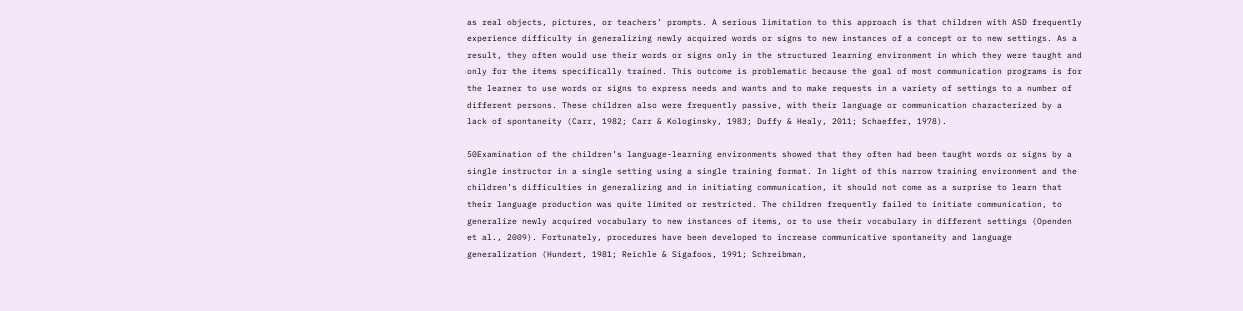as real objects, pictures, or teachers’ prompts. A serious limitation to this approach is that children with ASD frequently experience difficulty in generalizing newly acquired words or signs to new instances of a concept or to new settings. As a result, they often would use their words or signs only in the structured learning environment in which they were taught and only for the items specifically trained. This outcome is problematic because the goal of most communication programs is for the learner to use words or signs to express needs and wants and to make requests in a variety of settings to a number of different persons. These children also were frequently passive, with their language or communication characterized by a lack of spontaneity (Carr, 1982; Carr & Kologinsky, 1983; Duffy & Healy, 2011; Schaeffer, 1978).

50Examination of the children’s language-learning environments showed that they often had been taught words or signs by a single instructor in a single setting using a single training format. In light of this narrow training environment and the children’s difficulties in generalizing and in initiating communication, it should not come as a surprise to learn that their language production was quite limited or restricted. The children frequently failed to initiate communication, to generalize newly acquired vocabulary to new instances of items, or to use their vocabulary in different settings (Openden et al., 2009). Fortunately, procedures have been developed to increase communicative spontaneity and language generalization (Hundert, 1981; Reichle & Sigafoos, 1991; Schreibman,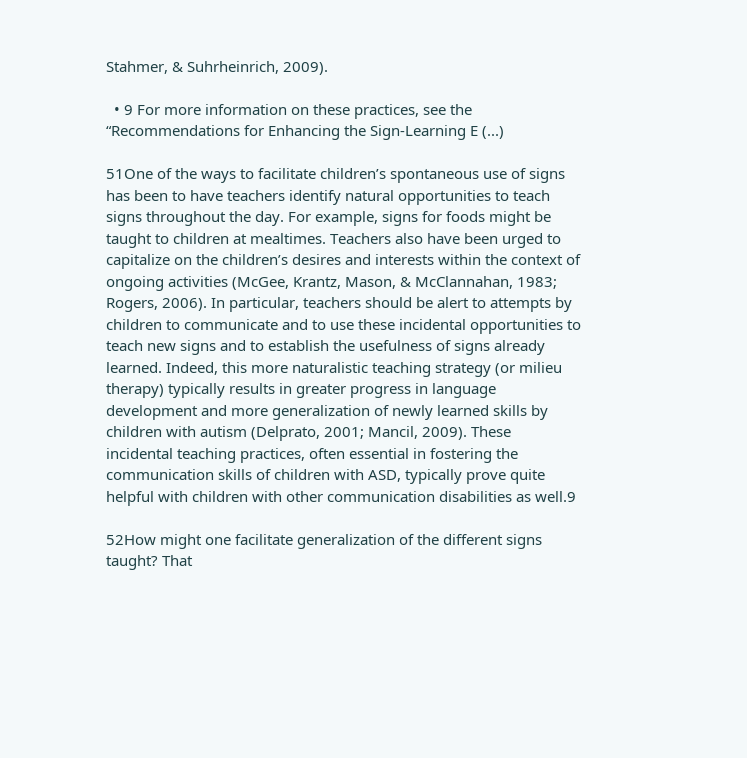Stahmer, & Suhrheinrich, 2009).

  • 9 For more information on these practices, see the “Recommendations for Enhancing the Sign-Learning E (...)

51One of the ways to facilitate children’s spontaneous use of signs has been to have teachers identify natural opportunities to teach signs throughout the day. For example, signs for foods might be taught to children at mealtimes. Teachers also have been urged to capitalize on the children’s desires and interests within the context of ongoing activities (McGee, Krantz, Mason, & McClannahan, 1983; Rogers, 2006). In particular, teachers should be alert to attempts by children to communicate and to use these incidental opportunities to teach new signs and to establish the usefulness of signs already learned. Indeed, this more naturalistic teaching strategy (or milieu therapy) typically results in greater progress in language development and more generalization of newly learned skills by children with autism (Delprato, 2001; Mancil, 2009). These incidental teaching practices, often essential in fostering the communication skills of children with ASD, typically prove quite helpful with children with other communication disabilities as well.9

52How might one facilitate generalization of the different signs taught? That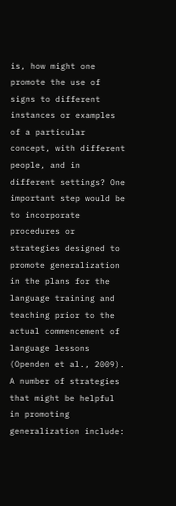is, how might one promote the use of signs to different instances or examples of a particular concept, with different people, and in different settings? One important step would be to incorporate procedures or strategies designed to promote generalization in the plans for the language training and teaching prior to the actual commencement of language lessons (Openden et al., 2009). A number of strategies that might be helpful in promoting generalization include: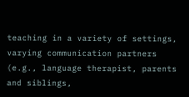teaching in a variety of settings, varying communication partners (e.g., language therapist, parents and siblings,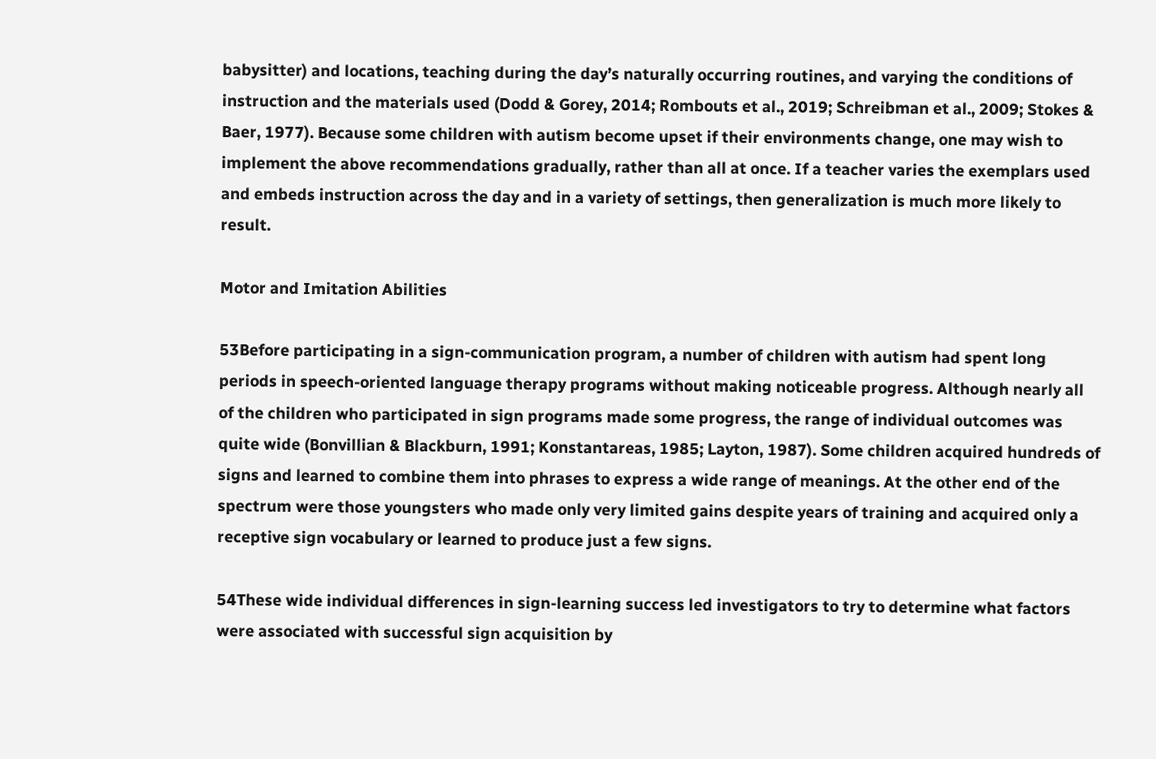babysitter) and locations, teaching during the day’s naturally occurring routines, and varying the conditions of instruction and the materials used (Dodd & Gorey, 2014; Rombouts et al., 2019; Schreibman et al., 2009; Stokes & Baer, 1977). Because some children with autism become upset if their environments change, one may wish to implement the above recommendations gradually, rather than all at once. If a teacher varies the exemplars used and embeds instruction across the day and in a variety of settings, then generalization is much more likely to result.

Motor and Imitation Abilities

53Before participating in a sign-communication program, a number of children with autism had spent long periods in speech-oriented language therapy programs without making noticeable progress. Although nearly all of the children who participated in sign programs made some progress, the range of individual outcomes was quite wide (Bonvillian & Blackburn, 1991; Konstantareas, 1985; Layton, 1987). Some children acquired hundreds of signs and learned to combine them into phrases to express a wide range of meanings. At the other end of the spectrum were those youngsters who made only very limited gains despite years of training and acquired only a receptive sign vocabulary or learned to produce just a few signs.

54These wide individual differences in sign-learning success led investigators to try to determine what factors were associated with successful sign acquisition by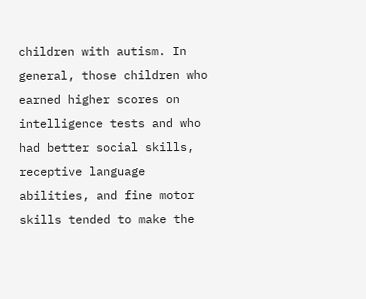children with autism. In general, those children who earned higher scores on intelligence tests and who had better social skills, receptive language abilities, and fine motor skills tended to make the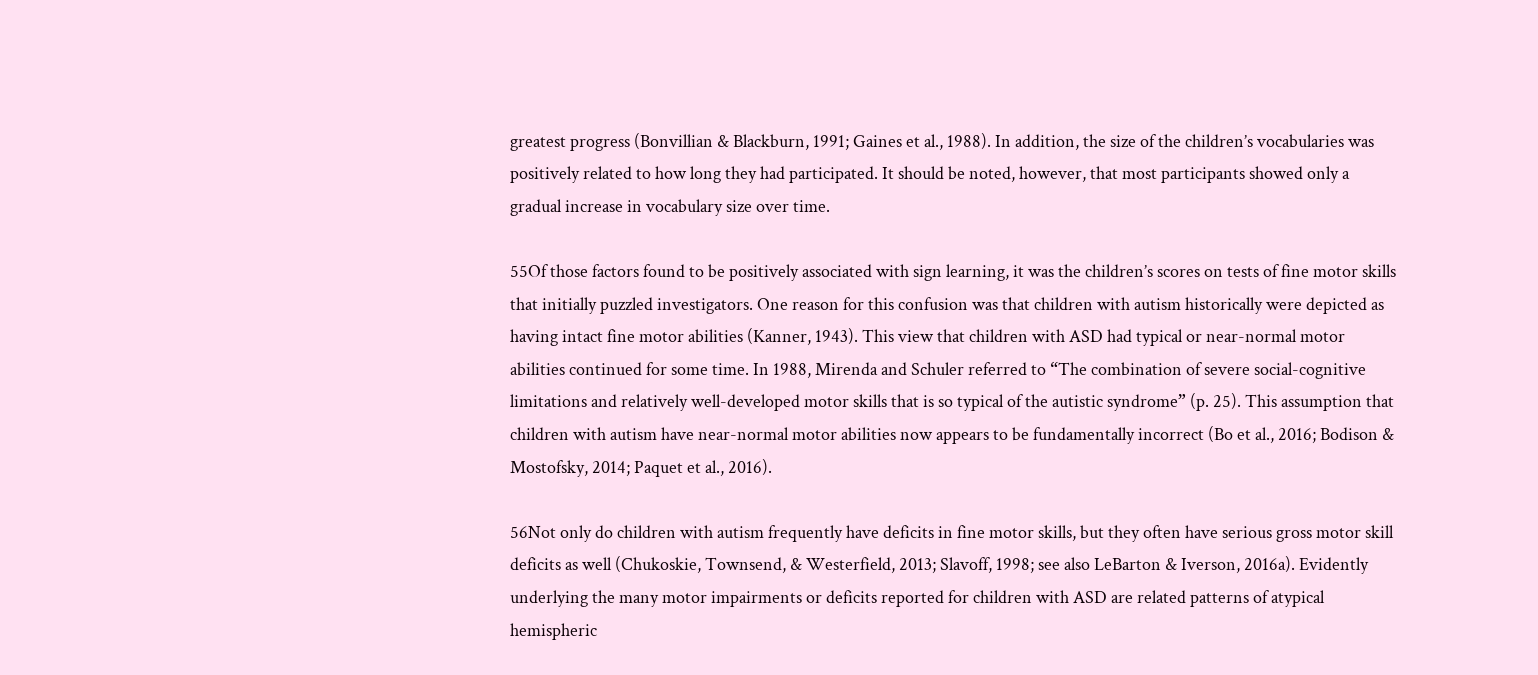greatest progress (Bonvillian & Blackburn, 1991; Gaines et al., 1988). In addition, the size of the children’s vocabularies was positively related to how long they had participated. It should be noted, however, that most participants showed only a gradual increase in vocabulary size over time.

55Of those factors found to be positively associated with sign learning, it was the children’s scores on tests of fine motor skills that initially puzzled investigators. One reason for this confusion was that children with autism historically were depicted as having intact fine motor abilities (Kanner, 1943). This view that children with ASD had typical or near-normal motor abilities continued for some time. In 1988, Mirenda and Schuler referred to “The combination of severe social-cognitive limitations and relatively well-developed motor skills that is so typical of the autistic syndrome” (p. 25). This assumption that children with autism have near-normal motor abilities now appears to be fundamentally incorrect (Bo et al., 2016; Bodison & Mostofsky, 2014; Paquet et al., 2016).

56Not only do children with autism frequently have deficits in fine motor skills, but they often have serious gross motor skill deficits as well (Chukoskie, Townsend, & Westerfield, 2013; Slavoff, 1998; see also LeBarton & Iverson, 2016a). Evidently underlying the many motor impairments or deficits reported for children with ASD are related patterns of atypical hemispheric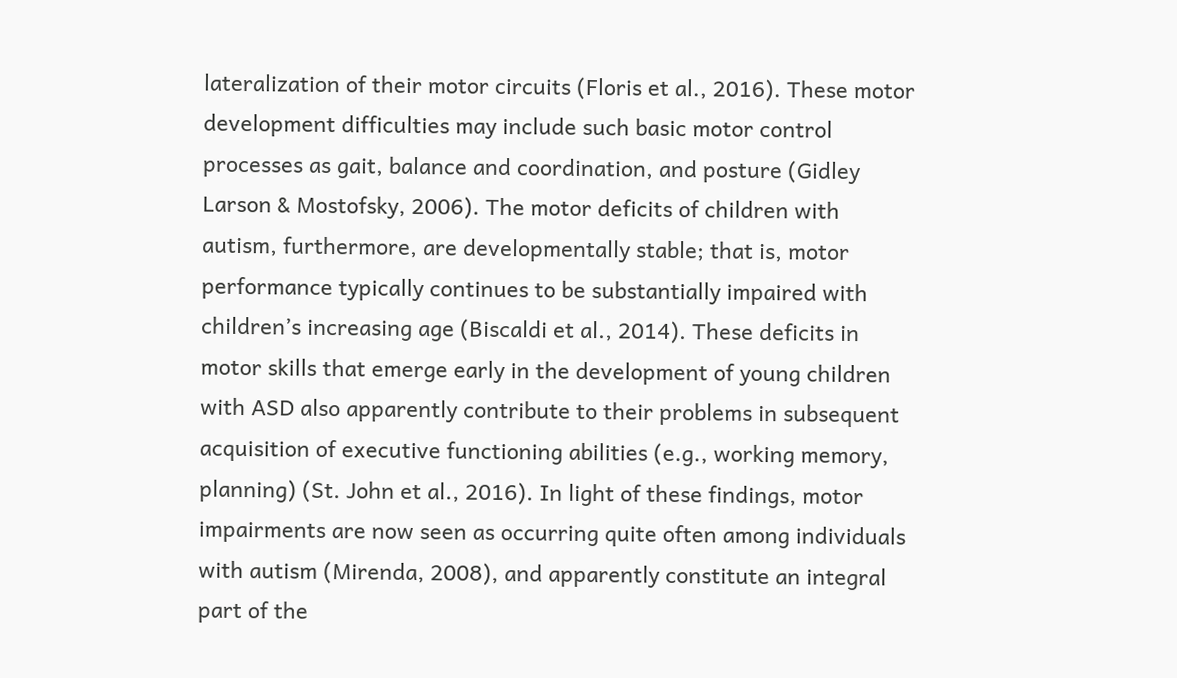lateralization of their motor circuits (Floris et al., 2016). These motor development difficulties may include such basic motor control processes as gait, balance and coordination, and posture (Gidley Larson & Mostofsky, 2006). The motor deficits of children with autism, furthermore, are developmentally stable; that is, motor performance typically continues to be substantially impaired with children’s increasing age (Biscaldi et al., 2014). These deficits in motor skills that emerge early in the development of young children with ASD also apparently contribute to their problems in subsequent acquisition of executive functioning abilities (e.g., working memory, planning) (St. John et al., 2016). In light of these findings, motor impairments are now seen as occurring quite often among individuals with autism (Mirenda, 2008), and apparently constitute an integral part of the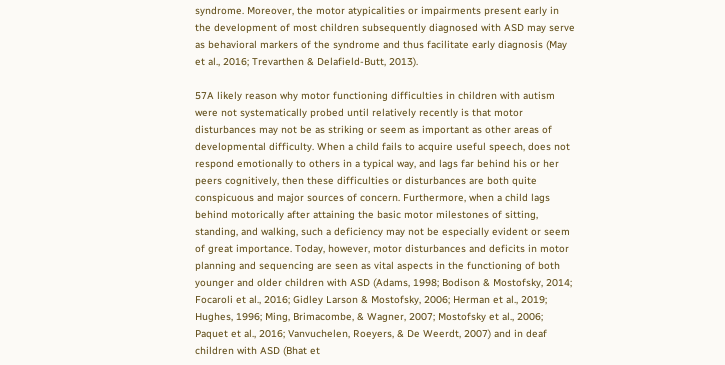syndrome. Moreover, the motor atypicalities or impairments present early in the development of most children subsequently diagnosed with ASD may serve as behavioral markers of the syndrome and thus facilitate early diagnosis (May et al., 2016; Trevarthen & Delafield-Butt, 2013).

57A likely reason why motor functioning difficulties in children with autism were not systematically probed until relatively recently is that motor disturbances may not be as striking or seem as important as other areas of developmental difficulty. When a child fails to acquire useful speech, does not respond emotionally to others in a typical way, and lags far behind his or her peers cognitively, then these difficulties or disturbances are both quite conspicuous and major sources of concern. Furthermore, when a child lags behind motorically after attaining the basic motor milestones of sitting, standing, and walking, such a deficiency may not be especially evident or seem of great importance. Today, however, motor disturbances and deficits in motor planning and sequencing are seen as vital aspects in the functioning of both younger and older children with ASD (Adams, 1998; Bodison & Mostofsky, 2014; Focaroli et al., 2016; Gidley Larson & Mostofsky, 2006; Herman et al., 2019; Hughes, 1996; Ming, Brimacombe, & Wagner, 2007; Mostofsky et al., 2006; Paquet et al., 2016; Vanvuchelen, Roeyers, & De Weerdt, 2007) and in deaf children with ASD (Bhat et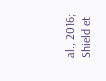al., 2016; Shield et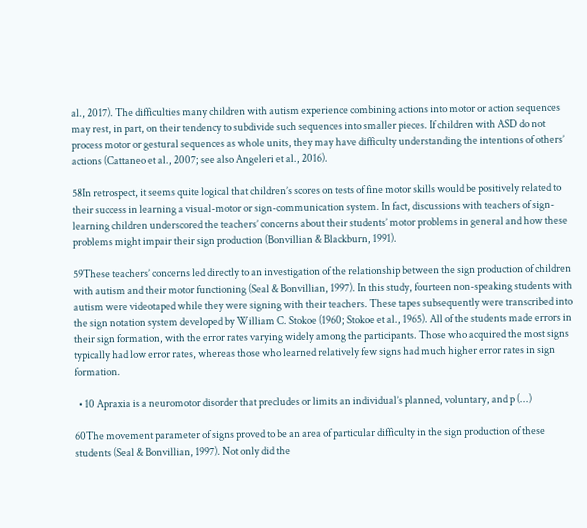al., 2017). The difficulties many children with autism experience combining actions into motor or action sequences may rest, in part, on their tendency to subdivide such sequences into smaller pieces. If children with ASD do not process motor or gestural sequences as whole units, they may have difficulty understanding the intentions of others’ actions (Cattaneo et al., 2007; see also Angeleri et al., 2016).

58In retrospect, it seems quite logical that children’s scores on tests of fine motor skills would be positively related to their success in learning a visual-motor or sign-communication system. In fact, discussions with teachers of sign-learning children underscored the teachers’ concerns about their students’ motor problems in general and how these problems might impair their sign production (Bonvillian & Blackburn, 1991).

59These teachers’ concerns led directly to an investigation of the relationship between the sign production of children with autism and their motor functioning (Seal & Bonvillian, 1997). In this study, fourteen non-speaking students with autism were videotaped while they were signing with their teachers. These tapes subsequently were transcribed into the sign notation system developed by William C. Stokoe (1960; Stokoe et al., 1965). All of the students made errors in their sign formation, with the error rates varying widely among the participants. Those who acquired the most signs typically had low error rates, whereas those who learned relatively few signs had much higher error rates in sign formation.

  • 10 Apraxia is a neuromotor disorder that precludes or limits an individual’s planned, voluntary, and p (...)

60The movement parameter of signs proved to be an area of particular difficulty in the sign production of these students (Seal & Bonvillian, 1997). Not only did the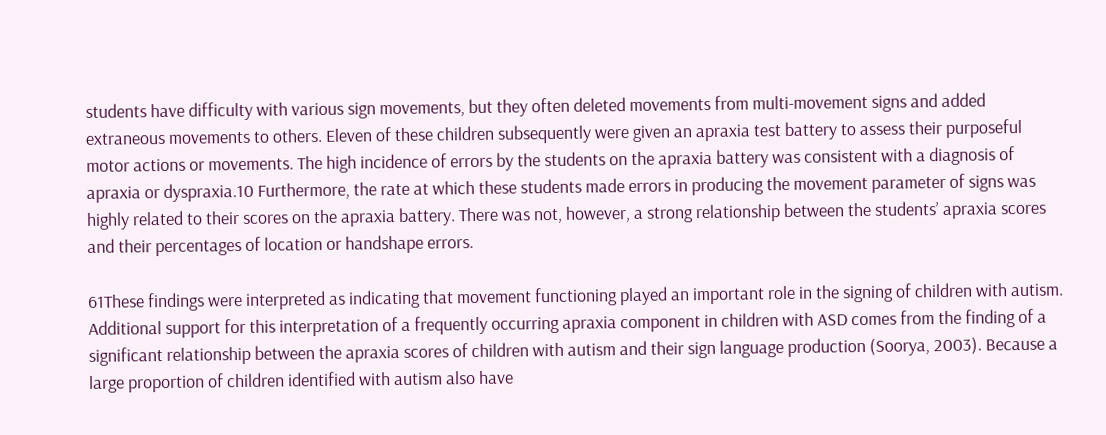students have difficulty with various sign movements, but they often deleted movements from multi-movement signs and added extraneous movements to others. Eleven of these children subsequently were given an apraxia test battery to assess their purposeful motor actions or movements. The high incidence of errors by the students on the apraxia battery was consistent with a diagnosis of apraxia or dyspraxia.10 Furthermore, the rate at which these students made errors in producing the movement parameter of signs was highly related to their scores on the apraxia battery. There was not, however, a strong relationship between the students’ apraxia scores and their percentages of location or handshape errors.

61These findings were interpreted as indicating that movement functioning played an important role in the signing of children with autism. Additional support for this interpretation of a frequently occurring apraxia component in children with ASD comes from the finding of a significant relationship between the apraxia scores of children with autism and their sign language production (Soorya, 2003). Because a large proportion of children identified with autism also have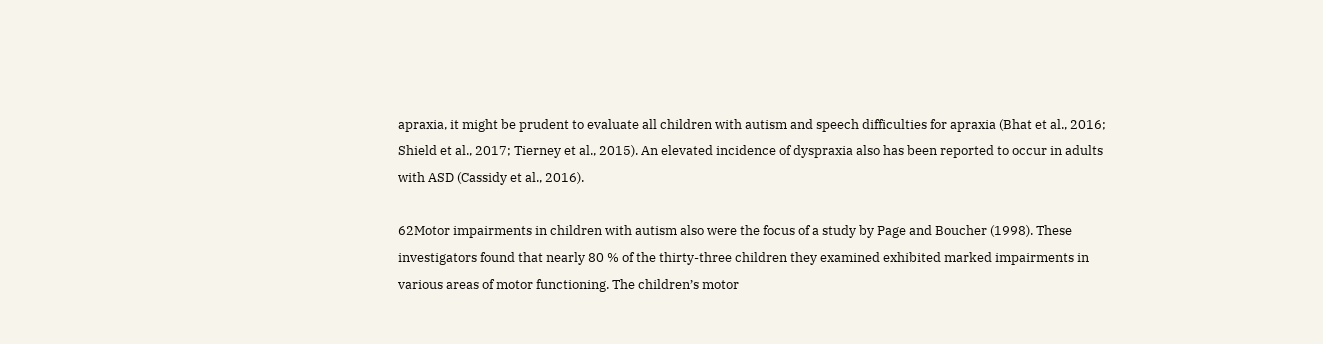apraxia, it might be prudent to evaluate all children with autism and speech difficulties for apraxia (Bhat et al., 2016; Shield et al., 2017; Tierney et al., 2015). An elevated incidence of dyspraxia also has been reported to occur in adults with ASD (Cassidy et al., 2016).

62Motor impairments in children with autism also were the focus of a study by Page and Boucher (1998). These investigators found that nearly 80 % of the thirty-three children they examined exhibited marked impairments in various areas of motor functioning. The children’s motor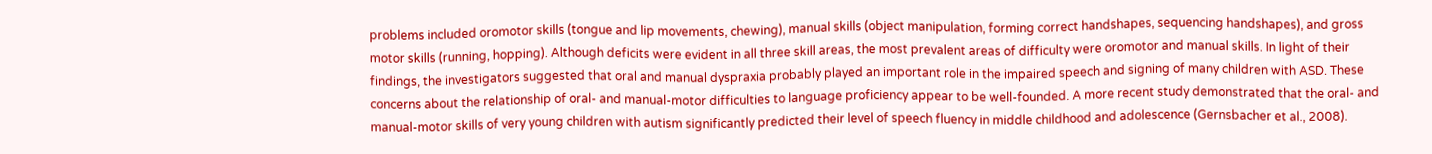problems included oromotor skills (tongue and lip movements, chewing), manual skills (object manipulation, forming correct handshapes, sequencing handshapes), and gross motor skills (running, hopping). Although deficits were evident in all three skill areas, the most prevalent areas of difficulty were oromotor and manual skills. In light of their findings, the investigators suggested that oral and manual dyspraxia probably played an important role in the impaired speech and signing of many children with ASD. These concerns about the relationship of oral- and manual-motor difficulties to language proficiency appear to be well-founded. A more recent study demonstrated that the oral- and manual-motor skills of very young children with autism significantly predicted their level of speech fluency in middle childhood and adolescence (Gernsbacher et al., 2008).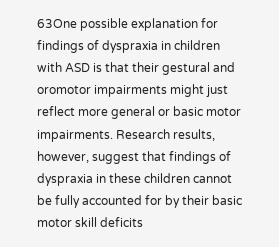63One possible explanation for findings of dyspraxia in children with ASD is that their gestural and oromotor impairments might just reflect more general or basic motor impairments. Research results, however, suggest that findings of dyspraxia in these children cannot be fully accounted for by their basic motor skill deficits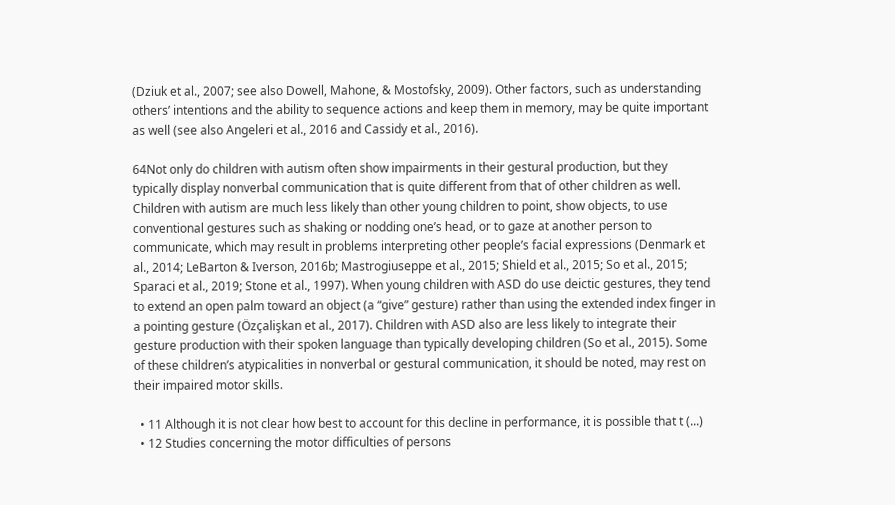(Dziuk et al., 2007; see also Dowell, Mahone, & Mostofsky, 2009). Other factors, such as understanding others’ intentions and the ability to sequence actions and keep them in memory, may be quite important as well (see also Angeleri et al., 2016 and Cassidy et al., 2016).

64Not only do children with autism often show impairments in their gestural production, but they typically display nonverbal communication that is quite different from that of other children as well. Children with autism are much less likely than other young children to point, show objects, to use conventional gestures such as shaking or nodding one’s head, or to gaze at another person to communicate, which may result in problems interpreting other people’s facial expressions (Denmark et al., 2014; LeBarton & Iverson, 2016b; Mastrogiuseppe et al., 2015; Shield et al., 2015; So et al., 2015; Sparaci et al., 2019; Stone et al., 1997). When young children with ASD do use deictic gestures, they tend to extend an open palm toward an object (a “give” gesture) rather than using the extended index finger in a pointing gesture (Özçalişkan et al., 2017). Children with ASD also are less likely to integrate their gesture production with their spoken language than typically developing children (So et al., 2015). Some of these children’s atypicalities in nonverbal or gestural communication, it should be noted, may rest on their impaired motor skills.

  • 11 Although it is not clear how best to account for this decline in performance, it is possible that t (...)
  • 12 Studies concerning the motor difficulties of persons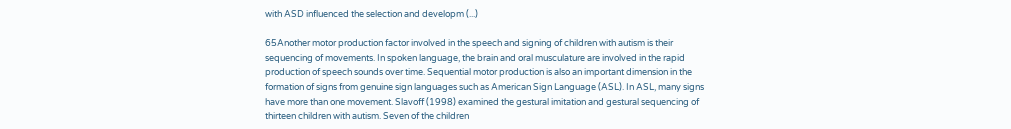with ASD influenced the selection and developm (...)

65Another motor production factor involved in the speech and signing of children with autism is their sequencing of movements. In spoken language, the brain and oral musculature are involved in the rapid production of speech sounds over time. Sequential motor production is also an important dimension in the formation of signs from genuine sign languages such as American Sign Language (ASL). In ASL, many signs have more than one movement. Slavoff (1998) examined the gestural imitation and gestural sequencing of thirteen children with autism. Seven of the children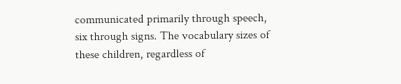communicated primarily through speech, six through signs. The vocabulary sizes of these children, regardless of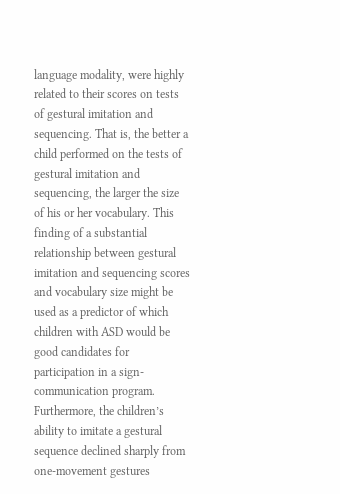language modality, were highly related to their scores on tests of gestural imitation and sequencing. That is, the better a child performed on the tests of gestural imitation and sequencing, the larger the size of his or her vocabulary. This finding of a substantial relationship between gestural imitation and sequencing scores and vocabulary size might be used as a predictor of which children with ASD would be good candidates for participation in a sign-communication program. Furthermore, the children’s ability to imitate a gestural sequence declined sharply from one-movement gestures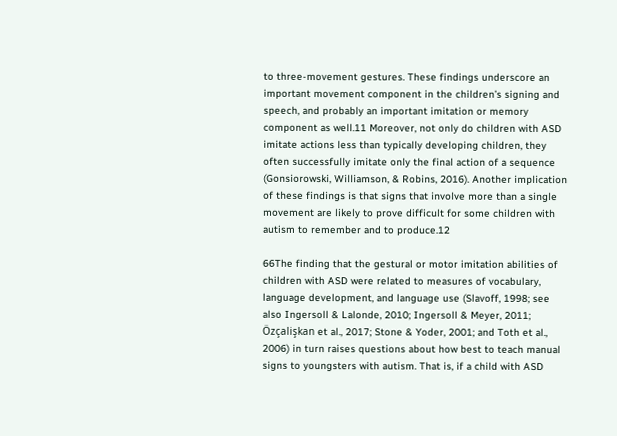to three-movement gestures. These findings underscore an important movement component in the children’s signing and speech, and probably an important imitation or memory component as well.11 Moreover, not only do children with ASD imitate actions less than typically developing children, they often successfully imitate only the final action of a sequence (Gonsiorowski, Williamson, & Robins, 2016). Another implication of these findings is that signs that involve more than a single movement are likely to prove difficult for some children with autism to remember and to produce.12

66The finding that the gestural or motor imitation abilities of children with ASD were related to measures of vocabulary, language development, and language use (Slavoff, 1998; see also Ingersoll & Lalonde, 2010; Ingersoll & Meyer, 2011; Özçalişkan et al., 2017; Stone & Yoder, 2001; and Toth et al., 2006) in turn raises questions about how best to teach manual signs to youngsters with autism. That is, if a child with ASD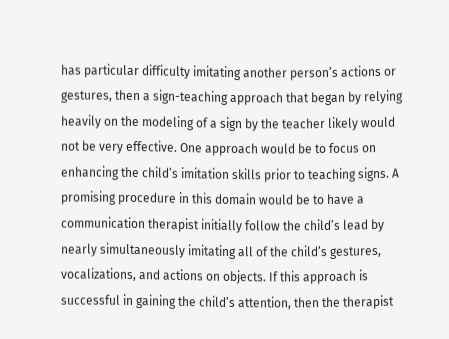has particular difficulty imitating another person’s actions or gestures, then a sign-teaching approach that began by relying heavily on the modeling of a sign by the teacher likely would not be very effective. One approach would be to focus on enhancing the child’s imitation skills prior to teaching signs. A promising procedure in this domain would be to have a communication therapist initially follow the child’s lead by nearly simultaneously imitating all of the child’s gestures, vocalizations, and actions on objects. If this approach is successful in gaining the child’s attention, then the therapist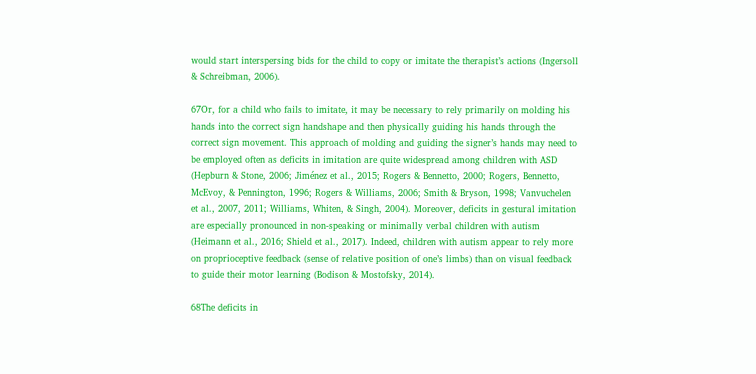would start interspersing bids for the child to copy or imitate the therapist’s actions (Ingersoll & Schreibman, 2006).

67Or, for a child who fails to imitate, it may be necessary to rely primarily on molding his hands into the correct sign handshape and then physically guiding his hands through the correct sign movement. This approach of molding and guiding the signer’s hands may need to be employed often as deficits in imitation are quite widespread among children with ASD (Hepburn & Stone, 2006; Jiménez et al., 2015; Rogers & Bennetto, 2000; Rogers, Bennetto, McEvoy, & Pennington, 1996; Rogers & Williams, 2006; Smith & Bryson, 1998; Vanvuchelen et al., 2007, 2011; Williams, Whiten, & Singh, 2004). Moreover, deficits in gestural imitation are especially pronounced in non-speaking or minimally verbal children with autism (Heimann et al., 2016; Shield et al., 2017). Indeed, children with autism appear to rely more on proprioceptive feedback (sense of relative position of one’s limbs) than on visual feedback to guide their motor learning (Bodison & Mostofsky, 2014).

68The deficits in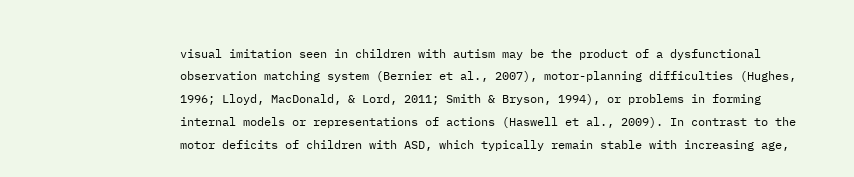visual imitation seen in children with autism may be the product of a dysfunctional observation matching system (Bernier et al., 2007), motor-planning difficulties (Hughes, 1996; Lloyd, MacDonald, & Lord, 2011; Smith & Bryson, 1994), or problems in forming internal models or representations of actions (Haswell et al., 2009). In contrast to the motor deficits of children with ASD, which typically remain stable with increasing age,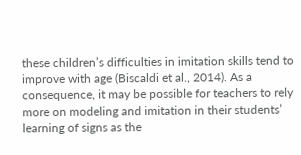these children’s difficulties in imitation skills tend to improve with age (Biscaldi et al., 2014). As a consequence, it may be possible for teachers to rely more on modeling and imitation in their students’ learning of signs as the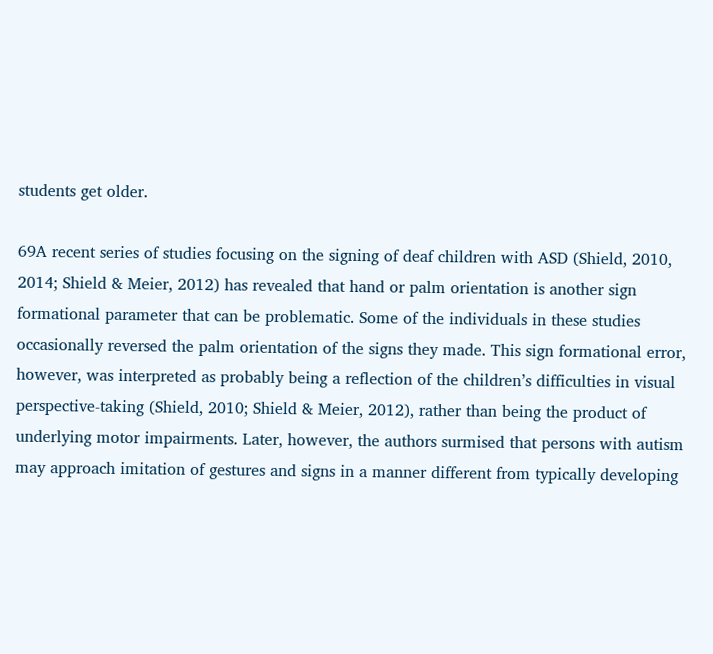students get older.

69A recent series of studies focusing on the signing of deaf children with ASD (Shield, 2010, 2014; Shield & Meier, 2012) has revealed that hand or palm orientation is another sign formational parameter that can be problematic. Some of the individuals in these studies occasionally reversed the palm orientation of the signs they made. This sign formational error, however, was interpreted as probably being a reflection of the children’s difficulties in visual perspective-taking (Shield, 2010; Shield & Meier, 2012), rather than being the product of underlying motor impairments. Later, however, the authors surmised that persons with autism may approach imitation of gestures and signs in a manner different from typically developing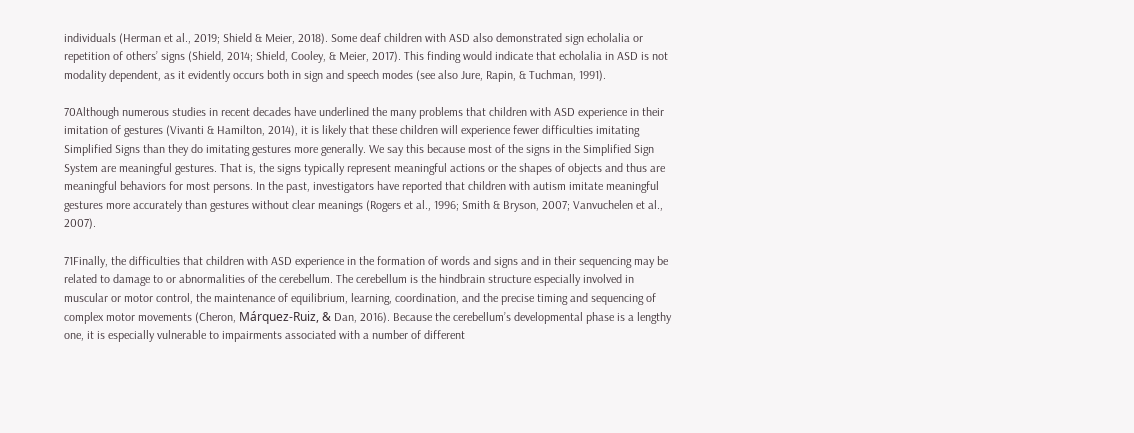individuals (Herman et al., 2019; Shield & Meier, 2018). Some deaf children with ASD also demonstrated sign echolalia or repetition of others’ signs (Shield, 2014; Shield, Cooley, & Meier, 2017). This finding would indicate that echolalia in ASD is not modality dependent, as it evidently occurs both in sign and speech modes (see also Jure, Rapin, & Tuchman, 1991).

70Although numerous studies in recent decades have underlined the many problems that children with ASD experience in their imitation of gestures (Vivanti & Hamilton, 2014), it is likely that these children will experience fewer difficulties imitating Simplified Signs than they do imitating gestures more generally. We say this because most of the signs in the Simplified Sign System are meaningful gestures. That is, the signs typically represent meaningful actions or the shapes of objects and thus are meaningful behaviors for most persons. In the past, investigators have reported that children with autism imitate meaningful gestures more accurately than gestures without clear meanings (Rogers et al., 1996; Smith & Bryson, 2007; Vanvuchelen et al., 2007).

71Finally, the difficulties that children with ASD experience in the formation of words and signs and in their sequencing may be related to damage to or abnormalities of the cerebellum. The cerebellum is the hindbrain structure especially involved in muscular or motor control, the maintenance of equilibrium, learning, coordination, and the precise timing and sequencing of complex motor movements (Cheron, Márquez-Ruiz, & Dan, 2016). Because the cerebellum’s developmental phase is a lengthy one, it is especially vulnerable to impairments associated with a number of different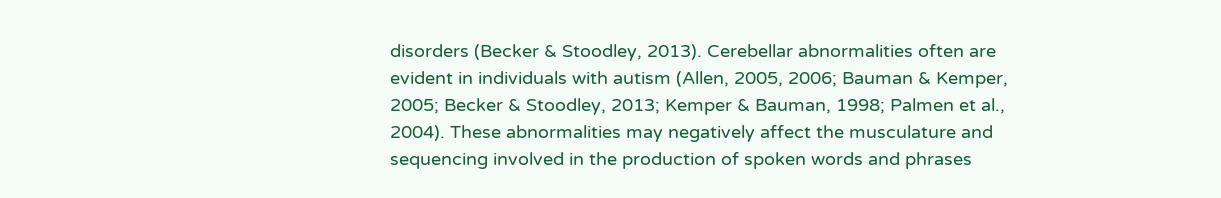disorders (Becker & Stoodley, 2013). Cerebellar abnormalities often are evident in individuals with autism (Allen, 2005, 2006; Bauman & Kemper, 2005; Becker & Stoodley, 2013; Kemper & Bauman, 1998; Palmen et al., 2004). These abnormalities may negatively affect the musculature and sequencing involved in the production of spoken words and phrases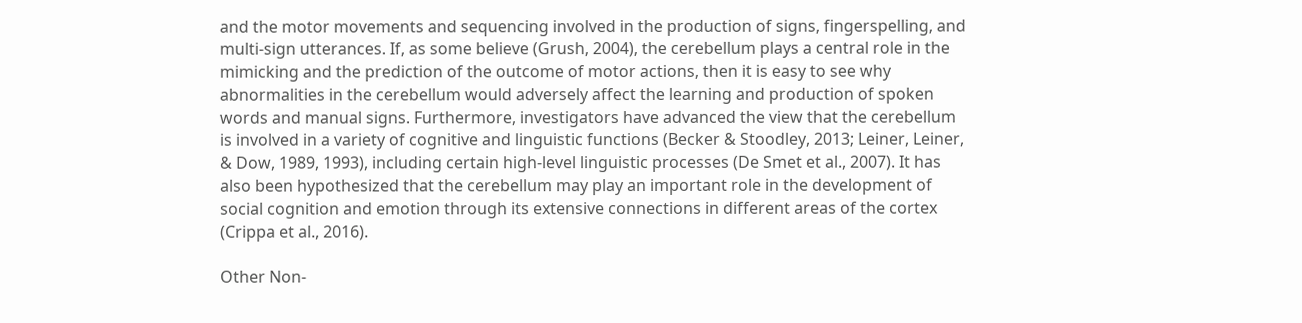and the motor movements and sequencing involved in the production of signs, fingerspelling, and multi-sign utterances. If, as some believe (Grush, 2004), the cerebellum plays a central role in the mimicking and the prediction of the outcome of motor actions, then it is easy to see why abnormalities in the cerebellum would adversely affect the learning and production of spoken words and manual signs. Furthermore, investigators have advanced the view that the cerebellum is involved in a variety of cognitive and linguistic functions (Becker & Stoodley, 2013; Leiner, Leiner, & Dow, 1989, 1993), including certain high-level linguistic processes (De Smet et al., 2007). It has also been hypothesized that the cerebellum may play an important role in the development of social cognition and emotion through its extensive connections in different areas of the cortex (Crippa et al., 2016).

Other Non-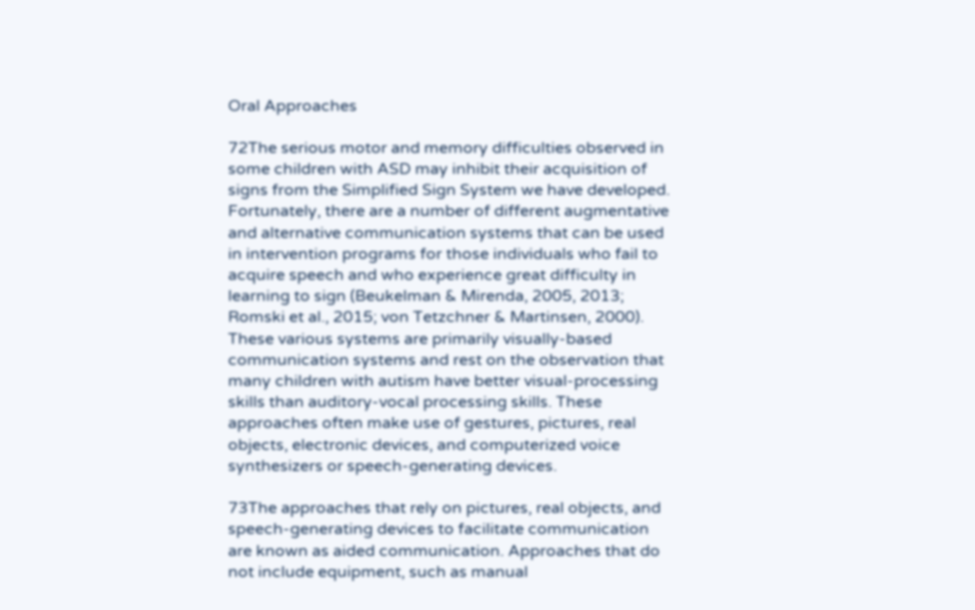Oral Approaches

72The serious motor and memory difficulties observed in some children with ASD may inhibit their acquisition of signs from the Simplified Sign System we have developed. Fortunately, there are a number of different augmentative and alternative communication systems that can be used in intervention programs for those individuals who fail to acquire speech and who experience great difficulty in learning to sign (Beukelman & Mirenda, 2005, 2013; Romski et al., 2015; von Tetzchner & Martinsen, 2000). These various systems are primarily visually-based communication systems and rest on the observation that many children with autism have better visual-processing skills than auditory-vocal processing skills. These approaches often make use of gestures, pictures, real objects, electronic devices, and computerized voice synthesizers or speech-generating devices.

73The approaches that rely on pictures, real objects, and speech-generating devices to facilitate communication are known as aided communication. Approaches that do not include equipment, such as manual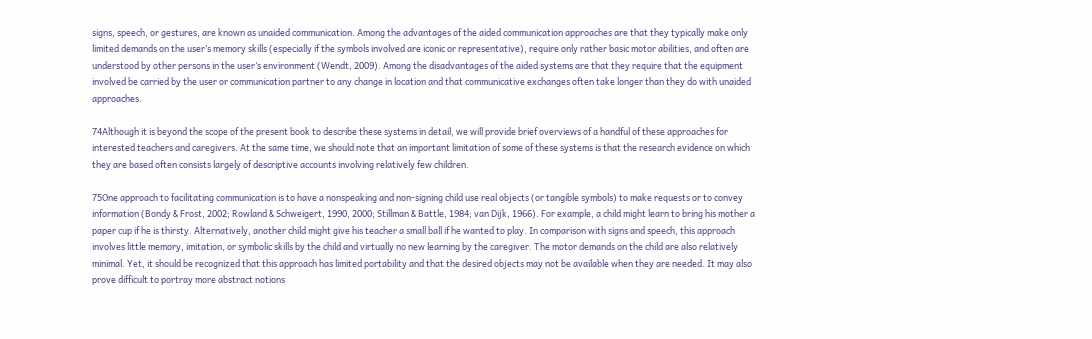signs, speech, or gestures, are known as unaided communication. Among the advantages of the aided communication approaches are that they typically make only limited demands on the user’s memory skills (especially if the symbols involved are iconic or representative), require only rather basic motor abilities, and often are understood by other persons in the user’s environment (Wendt, 2009). Among the disadvantages of the aided systems are that they require that the equipment involved be carried by the user or communication partner to any change in location and that communicative exchanges often take longer than they do with unaided approaches.

74Although it is beyond the scope of the present book to describe these systems in detail, we will provide brief overviews of a handful of these approaches for interested teachers and caregivers. At the same time, we should note that an important limitation of some of these systems is that the research evidence on which they are based often consists largely of descriptive accounts involving relatively few children.

75One approach to facilitating communication is to have a nonspeaking and non-signing child use real objects (or tangible symbols) to make requests or to convey information (Bondy & Frost, 2002; Rowland & Schweigert, 1990, 2000; Stillman & Battle, 1984; van Dijk, 1966). For example, a child might learn to bring his mother a paper cup if he is thirsty. Alternatively, another child might give his teacher a small ball if he wanted to play. In comparison with signs and speech, this approach involves little memory, imitation, or symbolic skills by the child and virtually no new learning by the caregiver. The motor demands on the child are also relatively minimal. Yet, it should be recognized that this approach has limited portability and that the desired objects may not be available when they are needed. It may also prove difficult to portray more abstract notions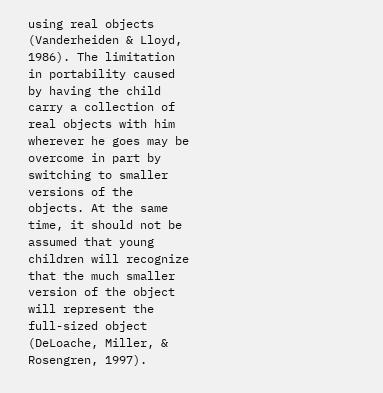using real objects (Vanderheiden & Lloyd, 1986). The limitation in portability caused by having the child carry a collection of real objects with him wherever he goes may be overcome in part by switching to smaller versions of the objects. At the same time, it should not be assumed that young children will recognize that the much smaller version of the object will represent the full-sized object (DeLoache, Miller, & Rosengren, 1997).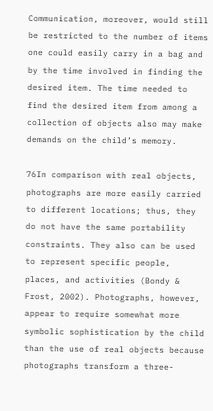Communication, moreover, would still be restricted to the number of items one could easily carry in a bag and by the time involved in finding the desired item. The time needed to find the desired item from among a collection of objects also may make demands on the child’s memory.

76In comparison with real objects, photographs are more easily carried to different locations; thus, they do not have the same portability constraints. They also can be used to represent specific people, places, and activities (Bondy & Frost, 2002). Photographs, however, appear to require somewhat more symbolic sophistication by the child than the use of real objects because photographs transform a three-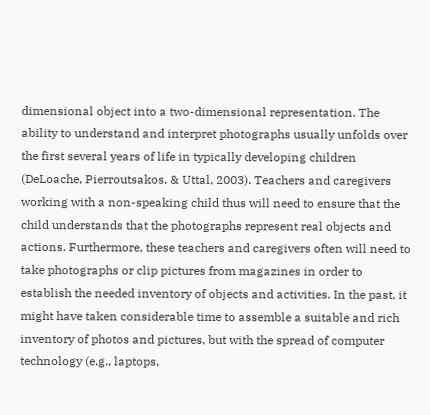dimensional object into a two-dimensional representation. The ability to understand and interpret photographs usually unfolds over the first several years of life in typically developing children (DeLoache, Pierroutsakos, & Uttal, 2003). Teachers and caregivers working with a non-speaking child thus will need to ensure that the child understands that the photographs represent real objects and actions. Furthermore, these teachers and caregivers often will need to take photographs or clip pictures from magazines in order to establish the needed inventory of objects and activities. In the past, it might have taken considerable time to assemble a suitable and rich inventory of photos and pictures, but with the spread of computer technology (e.g., laptops,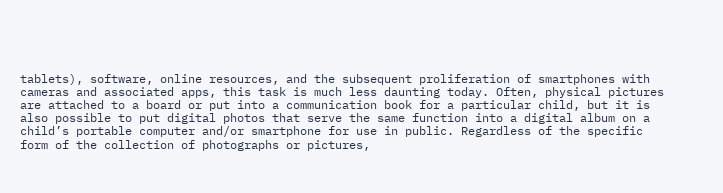tablets), software, online resources, and the subsequent proliferation of smartphones with cameras and associated apps, this task is much less daunting today. Often, physical pictures are attached to a board or put into a communication book for a particular child, but it is also possible to put digital photos that serve the same function into a digital album on a child’s portable computer and/or smartphone for use in public. Regardless of the specific form of the collection of photographs or pictures,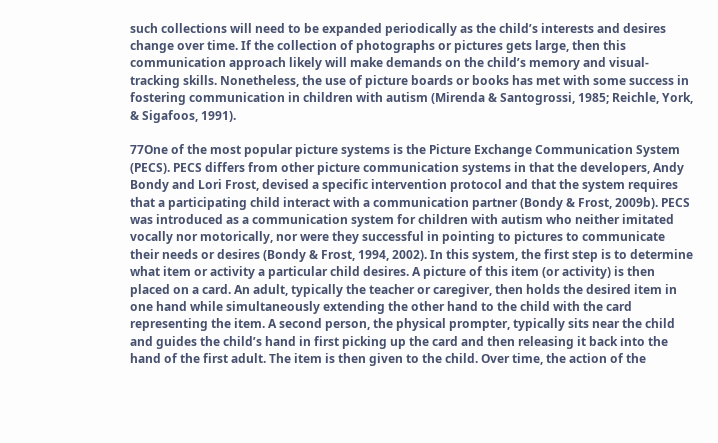such collections will need to be expanded periodically as the child’s interests and desires change over time. If the collection of photographs or pictures gets large, then this communication approach likely will make demands on the child’s memory and visual-tracking skills. Nonetheless, the use of picture boards or books has met with some success in fostering communication in children with autism (Mirenda & Santogrossi, 1985; Reichle, York, & Sigafoos, 1991).

77One of the most popular picture systems is the Picture Exchange Communication System (PECS). PECS differs from other picture communication systems in that the developers, Andy Bondy and Lori Frost, devised a specific intervention protocol and that the system requires that a participating child interact with a communication partner (Bondy & Frost, 2009b). PECS was introduced as a communication system for children with autism who neither imitated vocally nor motorically, nor were they successful in pointing to pictures to communicate their needs or desires (Bondy & Frost, 1994, 2002). In this system, the first step is to determine what item or activity a particular child desires. A picture of this item (or activity) is then placed on a card. An adult, typically the teacher or caregiver, then holds the desired item in one hand while simultaneously extending the other hand to the child with the card representing the item. A second person, the physical prompter, typically sits near the child and guides the child’s hand in first picking up the card and then releasing it back into the hand of the first adult. The item is then given to the child. Over time, the action of the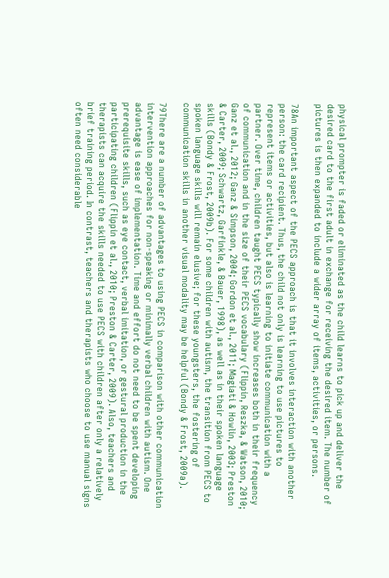physical prompter is faded or eliminated as the child learns to pick up and deliver the desired card to the first adult in exchange for receiving the desired item. The number of pictures is then expanded to include a wider array of items, activities, or persons.

78An important aspect of the PECS approach is that it involves interaction with another person: the card recipient. Thus, the child not only is learning to use pictures to represent items or activities, but also is learning to initiate communication with a partner. Over time, children taught PECS typically show increases both in their frequency of communication and in the size of their PECS vocabulary (Flippin, Reszka, & Watson, 2010; Ganz et al., 2012; Ganz & Simpson, 2004; Gordon et al., 2011; Magiati & Howlin, 2003; Preston & Carter, 2009; Schwartz, Garfinkle, & Bauer, 1998), as well as in their spoken language skills (Bondy & Frost, 2009b). For some children with autism, the transition from PECS to spoken language skills will remain elusive; for these youngsters, the fostering of communication skills in another visual modality may be helpful (Bondy & Frost, 2009a).

79There are a number of advantages to using PECS in comparison with other communication intervention approaches for non-speaking or minimally verbal children with autism. One advantage is ease of implementation. Time and effort do not need to be spent developing prerequisite skills, such as eye contact, verbal imitation, or gestural production in the participating children (Flippin et al., 2010; Preston & Carter, 2009). Also, teachers and therapists can acquire the skills needed to use PECS with children after only a relatively brief training period. In contrast, teachers and therapists who choose to use manual signs often need considerable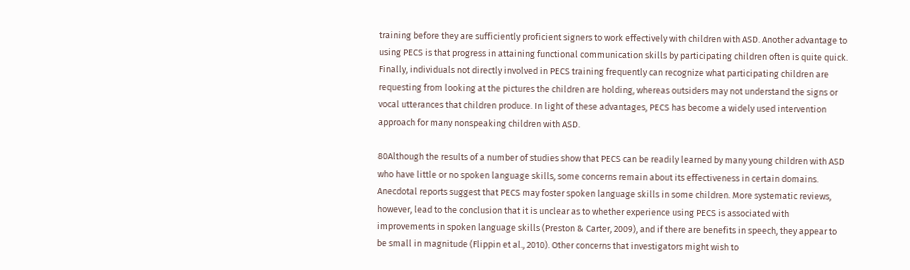training before they are sufficiently proficient signers to work effectively with children with ASD. Another advantage to using PECS is that progress in attaining functional communication skills by participating children often is quite quick. Finally, individuals not directly involved in PECS training frequently can recognize what participating children are requesting from looking at the pictures the children are holding, whereas outsiders may not understand the signs or vocal utterances that children produce. In light of these advantages, PECS has become a widely used intervention approach for many nonspeaking children with ASD.

80Although the results of a number of studies show that PECS can be readily learned by many young children with ASD who have little or no spoken language skills, some concerns remain about its effectiveness in certain domains. Anecdotal reports suggest that PECS may foster spoken language skills in some children. More systematic reviews, however, lead to the conclusion that it is unclear as to whether experience using PECS is associated with improvements in spoken language skills (Preston & Carter, 2009), and if there are benefits in speech, they appear to be small in magnitude (Flippin et al., 2010). Other concerns that investigators might wish to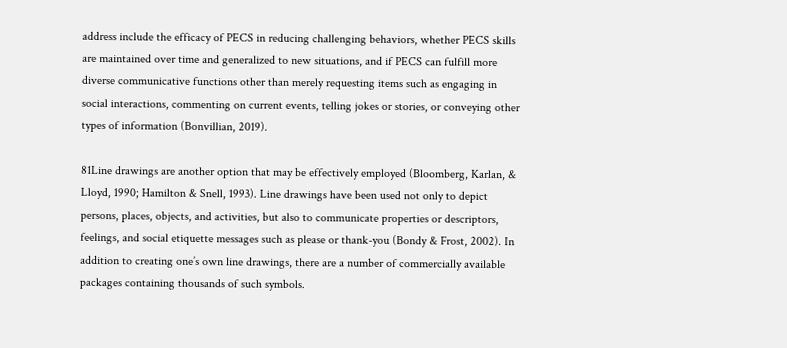address include the efficacy of PECS in reducing challenging behaviors, whether PECS skills are maintained over time and generalized to new situations, and if PECS can fulfill more diverse communicative functions other than merely requesting items such as engaging in social interactions, commenting on current events, telling jokes or stories, or conveying other types of information (Bonvillian, 2019).

81Line drawings are another option that may be effectively employed (Bloomberg, Karlan, & Lloyd, 1990; Hamilton & Snell, 1993). Line drawings have been used not only to depict persons, places, objects, and activities, but also to communicate properties or descriptors, feelings, and social etiquette messages such as please or thank-you (Bondy & Frost, 2002). In addition to creating one’s own line drawings, there are a number of commercially available packages containing thousands of such symbols.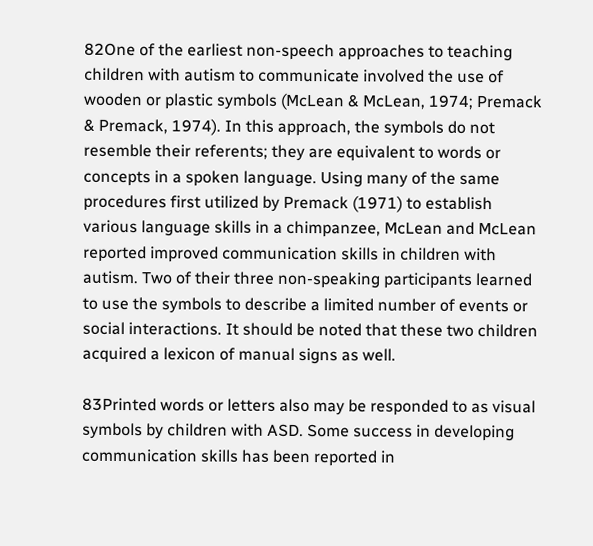82One of the earliest non-speech approaches to teaching children with autism to communicate involved the use of wooden or plastic symbols (McLean & McLean, 1974; Premack & Premack, 1974). In this approach, the symbols do not resemble their referents; they are equivalent to words or concepts in a spoken language. Using many of the same procedures first utilized by Premack (1971) to establish various language skills in a chimpanzee, McLean and McLean reported improved communication skills in children with autism. Two of their three non-speaking participants learned to use the symbols to describe a limited number of events or social interactions. It should be noted that these two children acquired a lexicon of manual signs as well.

83Printed words or letters also may be responded to as visual symbols by children with ASD. Some success in developing communication skills has been reported in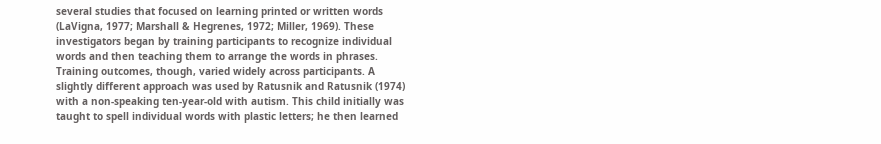several studies that focused on learning printed or written words (LaVigna, 1977; Marshall & Hegrenes, 1972; Miller, 1969). These investigators began by training participants to recognize individual words and then teaching them to arrange the words in phrases. Training outcomes, though, varied widely across participants. A slightly different approach was used by Ratusnik and Ratusnik (1974) with a non-speaking ten-year-old with autism. This child initially was taught to spell individual words with plastic letters; he then learned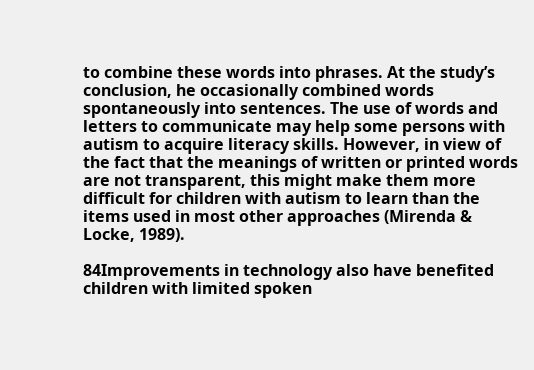to combine these words into phrases. At the study’s conclusion, he occasionally combined words spontaneously into sentences. The use of words and letters to communicate may help some persons with autism to acquire literacy skills. However, in view of the fact that the meanings of written or printed words are not transparent, this might make them more difficult for children with autism to learn than the items used in most other approaches (Mirenda & Locke, 1989).

84Improvements in technology also have benefited children with limited spoken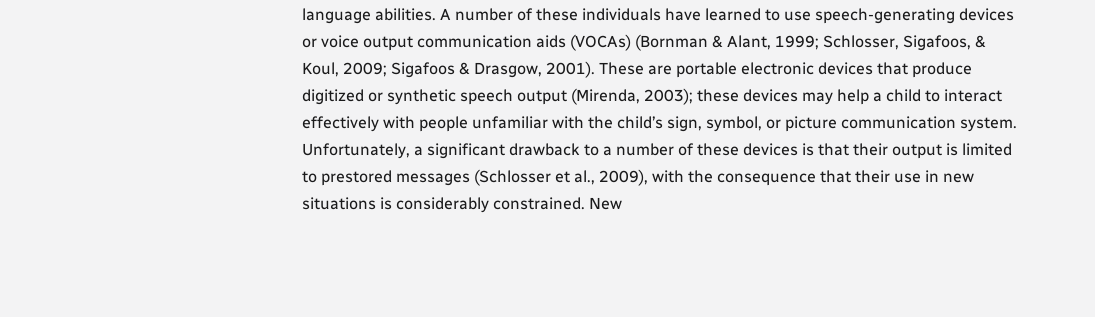language abilities. A number of these individuals have learned to use speech-generating devices or voice output communication aids (VOCAs) (Bornman & Alant, 1999; Schlosser, Sigafoos, & Koul, 2009; Sigafoos & Drasgow, 2001). These are portable electronic devices that produce digitized or synthetic speech output (Mirenda, 2003); these devices may help a child to interact effectively with people unfamiliar with the child’s sign, symbol, or picture communication system. Unfortunately, a significant drawback to a number of these devices is that their output is limited to prestored messages (Schlosser et al., 2009), with the consequence that their use in new situations is considerably constrained. New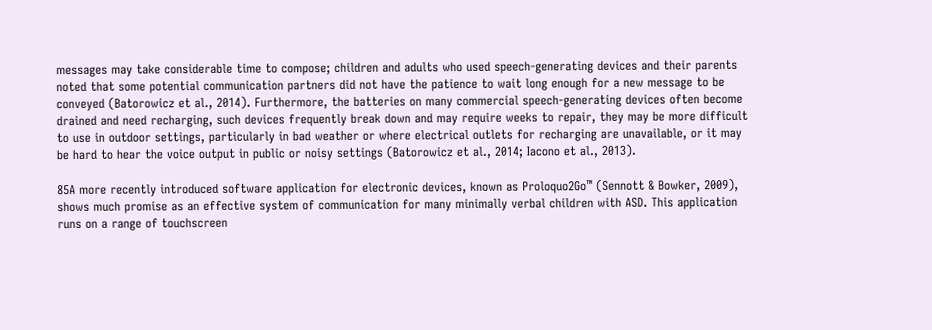messages may take considerable time to compose; children and adults who used speech-generating devices and their parents noted that some potential communication partners did not have the patience to wait long enough for a new message to be conveyed (Batorowicz et al., 2014). Furthermore, the batteries on many commercial speech-generating devices often become drained and need recharging, such devices frequently break down and may require weeks to repair, they may be more difficult to use in outdoor settings, particularly in bad weather or where electrical outlets for recharging are unavailable, or it may be hard to hear the voice output in public or noisy settings (Batorowicz et al., 2014; Iacono et al., 2013).

85A more recently introduced software application for electronic devices, known as Proloquo2Go™ (Sennott & Bowker, 2009), shows much promise as an effective system of communication for many minimally verbal children with ASD. This application runs on a range of touchscreen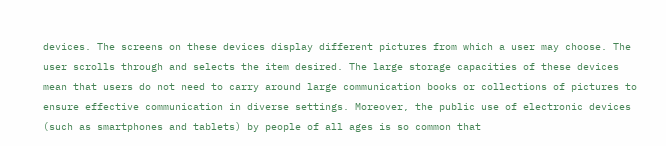devices. The screens on these devices display different pictures from which a user may choose. The user scrolls through and selects the item desired. The large storage capacities of these devices mean that users do not need to carry around large communication books or collections of pictures to ensure effective communication in diverse settings. Moreover, the public use of electronic devices (such as smartphones and tablets) by people of all ages is so common that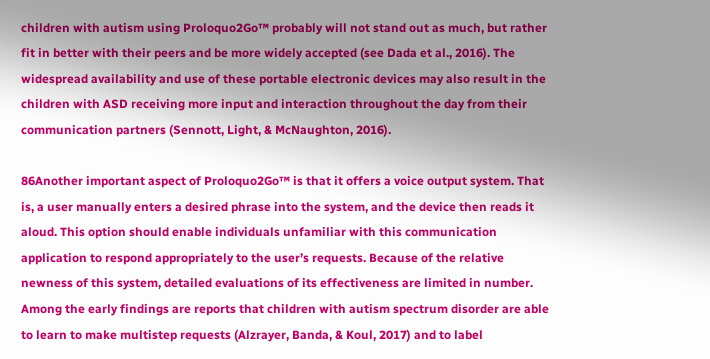children with autism using Proloquo2Go™ probably will not stand out as much, but rather fit in better with their peers and be more widely accepted (see Dada et al., 2016). The widespread availability and use of these portable electronic devices may also result in the children with ASD receiving more input and interaction throughout the day from their communication partners (Sennott, Light, & McNaughton, 2016).

86Another important aspect of Proloquo2Go™ is that it offers a voice output system. That is, a user manually enters a desired phrase into the system, and the device then reads it aloud. This option should enable individuals unfamiliar with this communication application to respond appropriately to the user’s requests. Because of the relative newness of this system, detailed evaluations of its effectiveness are limited in number. Among the early findings are reports that children with autism spectrum disorder are able to learn to make multistep requests (Alzrayer, Banda, & Koul, 2017) and to label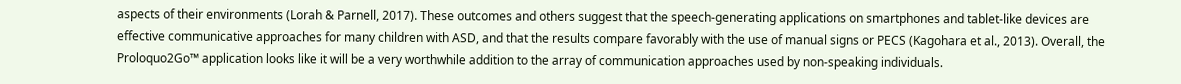aspects of their environments (Lorah & Parnell, 2017). These outcomes and others suggest that the speech-generating applications on smartphones and tablet-like devices are effective communicative approaches for many children with ASD, and that the results compare favorably with the use of manual signs or PECS (Kagohara et al., 2013). Overall, the Proloquo2Go™ application looks like it will be a very worthwhile addition to the array of communication approaches used by non-speaking individuals.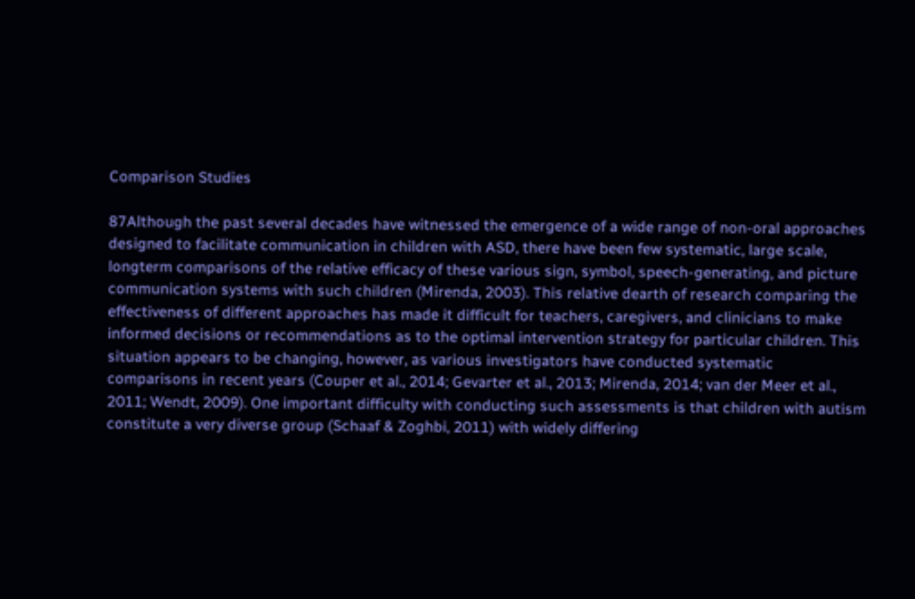Comparison Studies

87Although the past several decades have witnessed the emergence of a wide range of non-oral approaches designed to facilitate communication in children with ASD, there have been few systematic, large scale, longterm comparisons of the relative efficacy of these various sign, symbol, speech-generating, and picture communication systems with such children (Mirenda, 2003). This relative dearth of research comparing the effectiveness of different approaches has made it difficult for teachers, caregivers, and clinicians to make informed decisions or recommendations as to the optimal intervention strategy for particular children. This situation appears to be changing, however, as various investigators have conducted systematic comparisons in recent years (Couper et al., 2014; Gevarter et al., 2013; Mirenda, 2014; van der Meer et al., 2011; Wendt, 2009). One important difficulty with conducting such assessments is that children with autism constitute a very diverse group (Schaaf & Zoghbi, 2011) with widely differing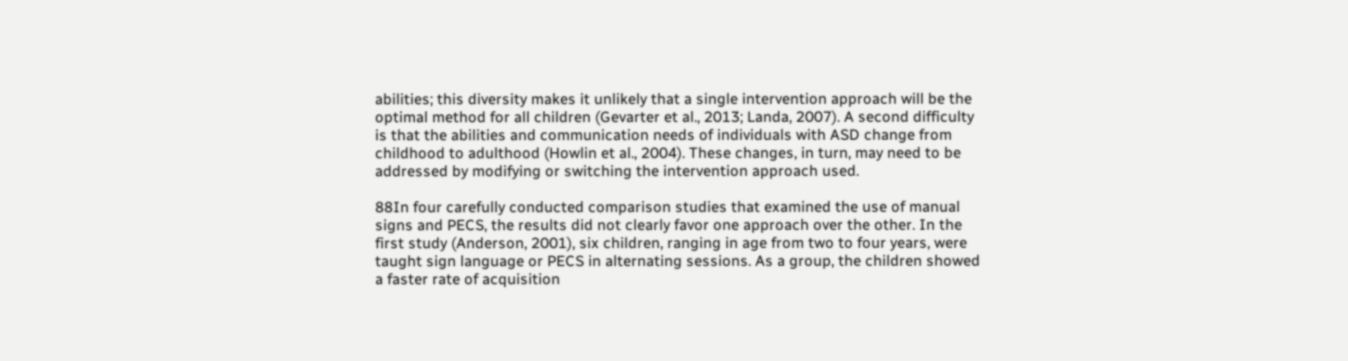abilities; this diversity makes it unlikely that a single intervention approach will be the optimal method for all children (Gevarter et al., 2013; Landa, 2007). A second difficulty is that the abilities and communication needs of individuals with ASD change from childhood to adulthood (Howlin et al., 2004). These changes, in turn, may need to be addressed by modifying or switching the intervention approach used.

88In four carefully conducted comparison studies that examined the use of manual signs and PECS, the results did not clearly favor one approach over the other. In the first study (Anderson, 2001), six children, ranging in age from two to four years, were taught sign language or PECS in alternating sessions. As a group, the children showed a faster rate of acquisition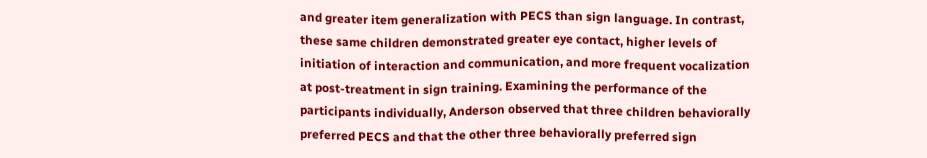and greater item generalization with PECS than sign language. In contrast, these same children demonstrated greater eye contact, higher levels of initiation of interaction and communication, and more frequent vocalization at post-treatment in sign training. Examining the performance of the participants individually, Anderson observed that three children behaviorally preferred PECS and that the other three behaviorally preferred sign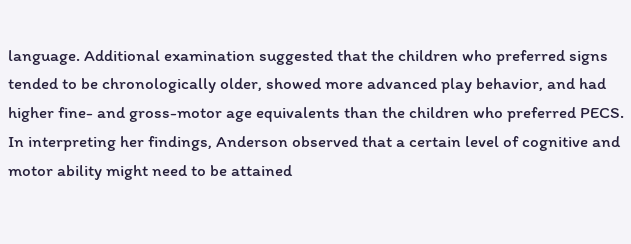language. Additional examination suggested that the children who preferred signs tended to be chronologically older, showed more advanced play behavior, and had higher fine- and gross-motor age equivalents than the children who preferred PECS. In interpreting her findings, Anderson observed that a certain level of cognitive and motor ability might need to be attained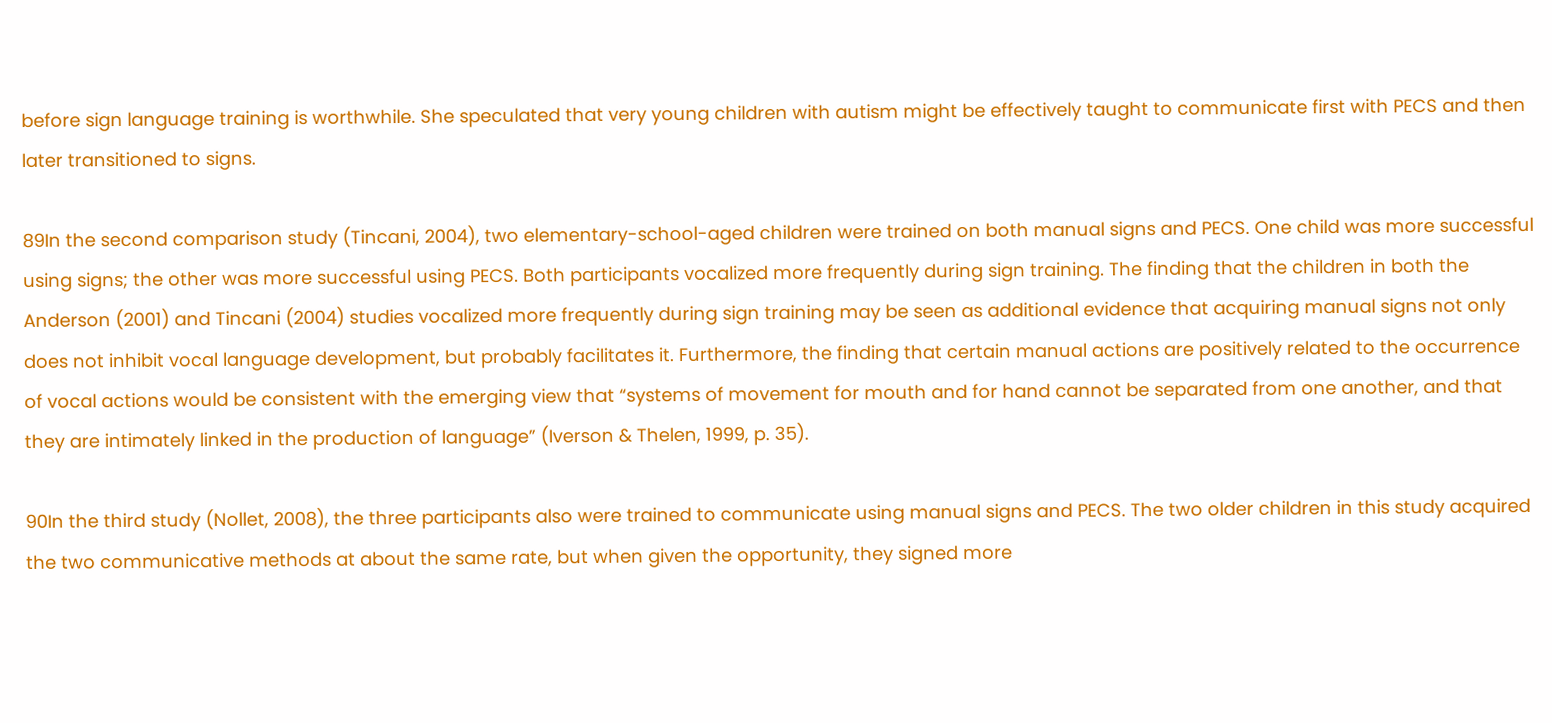before sign language training is worthwhile. She speculated that very young children with autism might be effectively taught to communicate first with PECS and then later transitioned to signs.

89In the second comparison study (Tincani, 2004), two elementary-school-aged children were trained on both manual signs and PECS. One child was more successful using signs; the other was more successful using PECS. Both participants vocalized more frequently during sign training. The finding that the children in both the Anderson (2001) and Tincani (2004) studies vocalized more frequently during sign training may be seen as additional evidence that acquiring manual signs not only does not inhibit vocal language development, but probably facilitates it. Furthermore, the finding that certain manual actions are positively related to the occurrence of vocal actions would be consistent with the emerging view that “systems of movement for mouth and for hand cannot be separated from one another, and that they are intimately linked in the production of language” (Iverson & Thelen, 1999, p. 35).

90In the third study (Nollet, 2008), the three participants also were trained to communicate using manual signs and PECS. The two older children in this study acquired the two communicative methods at about the same rate, but when given the opportunity, they signed more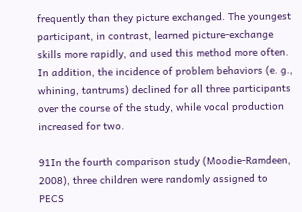frequently than they picture exchanged. The youngest participant, in contrast, learned picture-exchange skills more rapidly, and used this method more often. In addition, the incidence of problem behaviors (e. g., whining, tantrums) declined for all three participants over the course of the study, while vocal production increased for two.

91In the fourth comparison study (Moodie-Ramdeen, 2008), three children were randomly assigned to PECS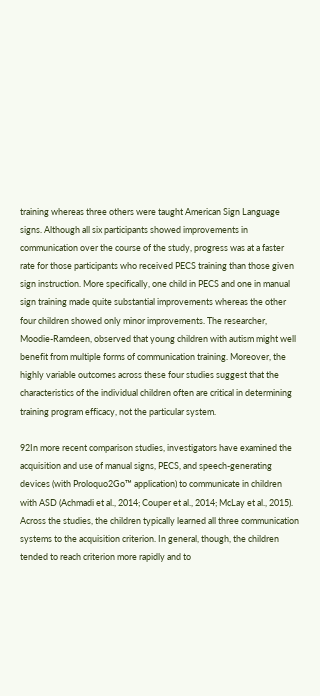training whereas three others were taught American Sign Language signs. Although all six participants showed improvements in communication over the course of the study, progress was at a faster rate for those participants who received PECS training than those given sign instruction. More specifically, one child in PECS and one in manual sign training made quite substantial improvements whereas the other four children showed only minor improvements. The researcher, Moodie-Ramdeen, observed that young children with autism might well benefit from multiple forms of communication training. Moreover, the highly variable outcomes across these four studies suggest that the characteristics of the individual children often are critical in determining training program efficacy, not the particular system.

92In more recent comparison studies, investigators have examined the acquisition and use of manual signs, PECS, and speech-generating devices (with Proloquo2Go™ application) to communicate in children with ASD (Achmadi et al., 2014; Couper et al., 2014; McLay et al., 2015). Across the studies, the children typically learned all three communication systems to the acquisition criterion. In general, though, the children tended to reach criterion more rapidly and to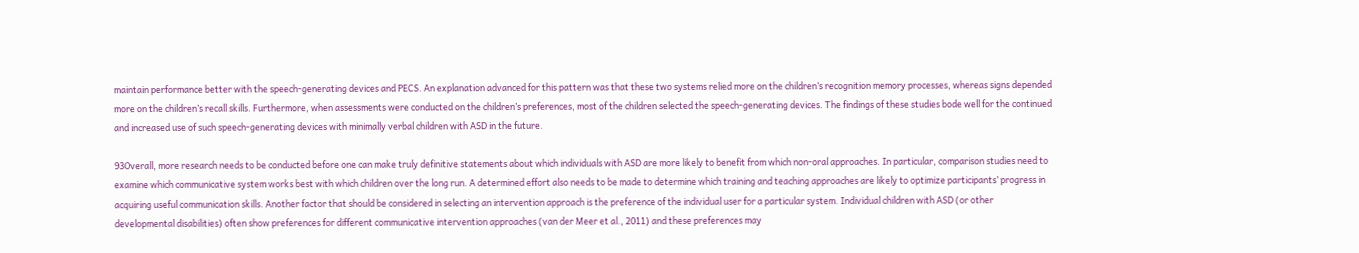maintain performance better with the speech-generating devices and PECS. An explanation advanced for this pattern was that these two systems relied more on the children’s recognition memory processes, whereas signs depended more on the children’s recall skills. Furthermore, when assessments were conducted on the children’s preferences, most of the children selected the speech-generating devices. The findings of these studies bode well for the continued and increased use of such speech-generating devices with minimally verbal children with ASD in the future.

93Overall, more research needs to be conducted before one can make truly definitive statements about which individuals with ASD are more likely to benefit from which non-oral approaches. In particular, comparison studies need to examine which communicative system works best with which children over the long run. A determined effort also needs to be made to determine which training and teaching approaches are likely to optimize participants’ progress in acquiring useful communication skills. Another factor that should be considered in selecting an intervention approach is the preference of the individual user for a particular system. Individual children with ASD (or other developmental disabilities) often show preferences for different communicative intervention approaches (van der Meer et al., 2011) and these preferences may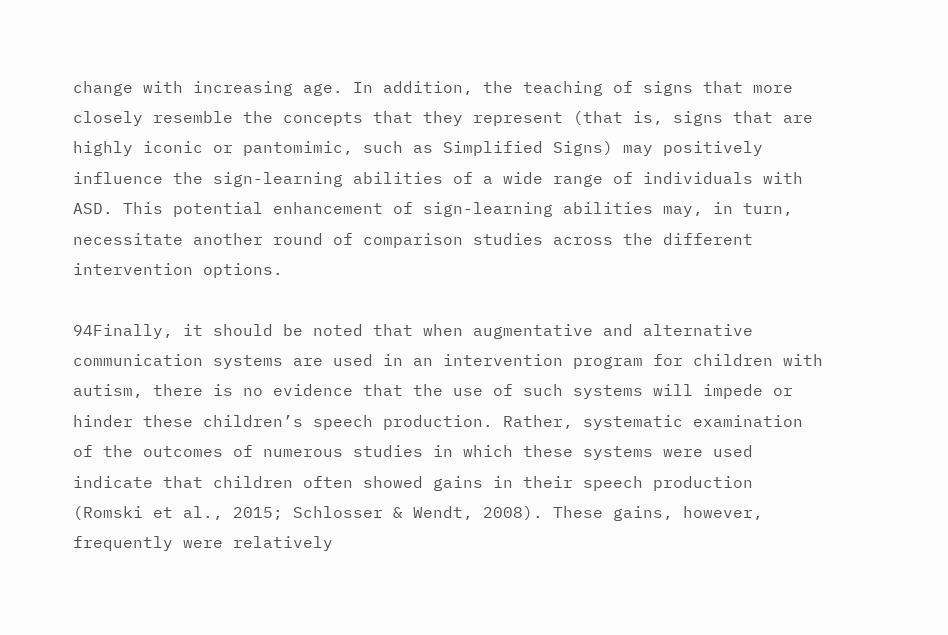change with increasing age. In addition, the teaching of signs that more closely resemble the concepts that they represent (that is, signs that are highly iconic or pantomimic, such as Simplified Signs) may positively influence the sign-learning abilities of a wide range of individuals with ASD. This potential enhancement of sign-learning abilities may, in turn, necessitate another round of comparison studies across the different intervention options.

94Finally, it should be noted that when augmentative and alternative communication systems are used in an intervention program for children with autism, there is no evidence that the use of such systems will impede or hinder these children’s speech production. Rather, systematic examination of the outcomes of numerous studies in which these systems were used indicate that children often showed gains in their speech production (Romski et al., 2015; Schlosser & Wendt, 2008). These gains, however, frequently were relatively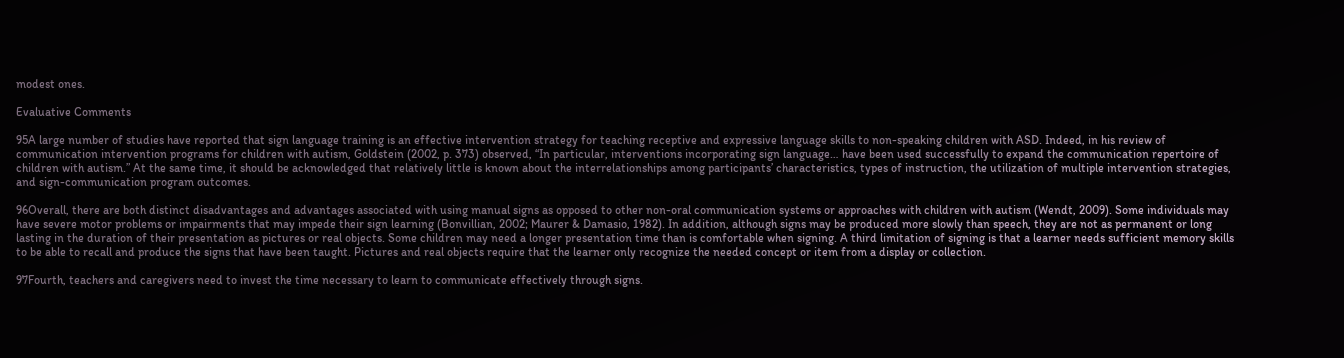modest ones.

Evaluative Comments

95A large number of studies have reported that sign language training is an effective intervention strategy for teaching receptive and expressive language skills to non-speaking children with ASD. Indeed, in his review of communication intervention programs for children with autism, Goldstein (2002, p. 373) observed, “In particular, interventions incorporating sign language… have been used successfully to expand the communication repertoire of children with autism.” At the same time, it should be acknowledged that relatively little is known about the interrelationships among participants’ characteristics, types of instruction, the utilization of multiple intervention strategies, and sign-communication program outcomes.

96Overall, there are both distinct disadvantages and advantages associated with using manual signs as opposed to other non-oral communication systems or approaches with children with autism (Wendt, 2009). Some individuals may have severe motor problems or impairments that may impede their sign learning (Bonvillian, 2002; Maurer & Damasio, 1982). In addition, although signs may be produced more slowly than speech, they are not as permanent or long lasting in the duration of their presentation as pictures or real objects. Some children may need a longer presentation time than is comfortable when signing. A third limitation of signing is that a learner needs sufficient memory skills to be able to recall and produce the signs that have been taught. Pictures and real objects require that the learner only recognize the needed concept or item from a display or collection.

97Fourth, teachers and caregivers need to invest the time necessary to learn to communicate effectively through signs.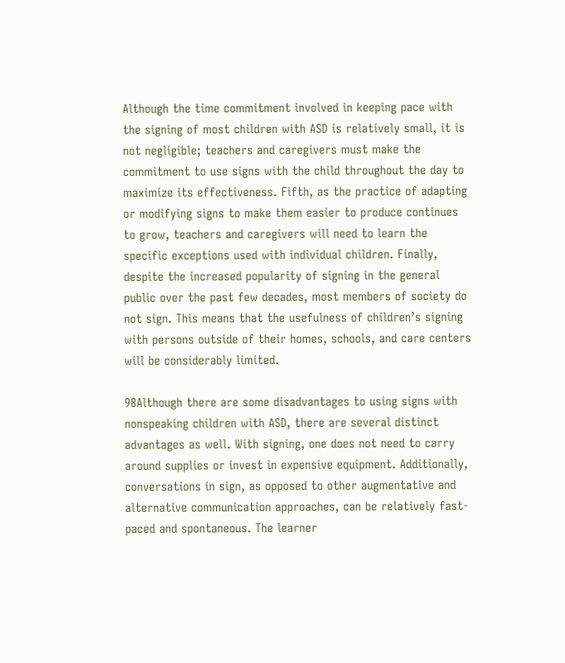Although the time commitment involved in keeping pace with the signing of most children with ASD is relatively small, it is not negligible; teachers and caregivers must make the commitment to use signs with the child throughout the day to maximize its effectiveness. Fifth, as the practice of adapting or modifying signs to make them easier to produce continues to grow, teachers and caregivers will need to learn the specific exceptions used with individual children. Finally, despite the increased popularity of signing in the general public over the past few decades, most members of society do not sign. This means that the usefulness of children’s signing with persons outside of their homes, schools, and care centers will be considerably limited.

98Although there are some disadvantages to using signs with nonspeaking children with ASD, there are several distinct advantages as well. With signing, one does not need to carry around supplies or invest in expensive equipment. Additionally, conversations in sign, as opposed to other augmentative and alternative communication approaches, can be relatively fast-paced and spontaneous. The learner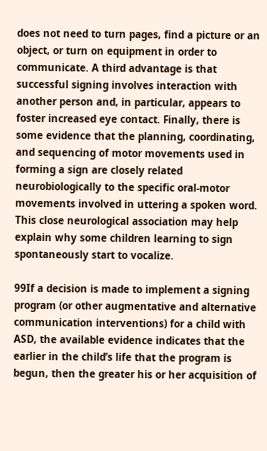does not need to turn pages, find a picture or an object, or turn on equipment in order to communicate. A third advantage is that successful signing involves interaction with another person and, in particular, appears to foster increased eye contact. Finally, there is some evidence that the planning, coordinating, and sequencing of motor movements used in forming a sign are closely related neurobiologically to the specific oral-motor movements involved in uttering a spoken word. This close neurological association may help explain why some children learning to sign spontaneously start to vocalize.

99If a decision is made to implement a signing program (or other augmentative and alternative communication interventions) for a child with ASD, the available evidence indicates that the earlier in the child’s life that the program is begun, then the greater his or her acquisition of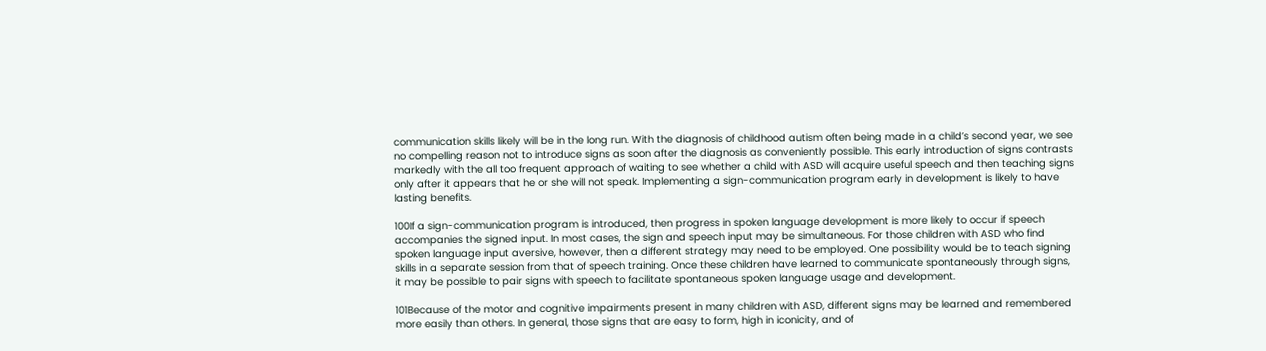communication skills likely will be in the long run. With the diagnosis of childhood autism often being made in a child’s second year, we see no compelling reason not to introduce signs as soon after the diagnosis as conveniently possible. This early introduction of signs contrasts markedly with the all too frequent approach of waiting to see whether a child with ASD will acquire useful speech and then teaching signs only after it appears that he or she will not speak. Implementing a sign-communication program early in development is likely to have lasting benefits.

100If a sign-communication program is introduced, then progress in spoken language development is more likely to occur if speech accompanies the signed input. In most cases, the sign and speech input may be simultaneous. For those children with ASD who find spoken language input aversive, however, then a different strategy may need to be employed. One possibility would be to teach signing skills in a separate session from that of speech training. Once these children have learned to communicate spontaneously through signs, it may be possible to pair signs with speech to facilitate spontaneous spoken language usage and development.

101Because of the motor and cognitive impairments present in many children with ASD, different signs may be learned and remembered more easily than others. In general, those signs that are easy to form, high in iconicity, and of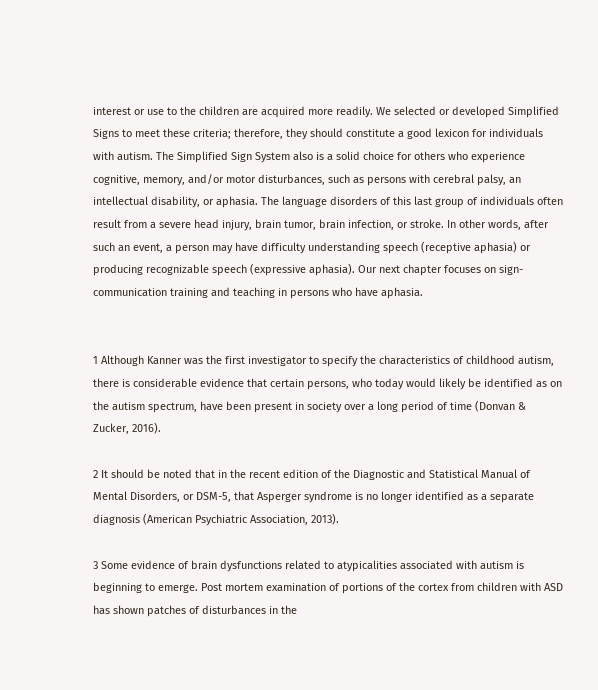interest or use to the children are acquired more readily. We selected or developed Simplified Signs to meet these criteria; therefore, they should constitute a good lexicon for individuals with autism. The Simplified Sign System also is a solid choice for others who experience cognitive, memory, and/or motor disturbances, such as persons with cerebral palsy, an intellectual disability, or aphasia. The language disorders of this last group of individuals often result from a severe head injury, brain tumor, brain infection, or stroke. In other words, after such an event, a person may have difficulty understanding speech (receptive aphasia) or producing recognizable speech (expressive aphasia). Our next chapter focuses on sign-communication training and teaching in persons who have aphasia.


1 Although Kanner was the first investigator to specify the characteristics of childhood autism, there is considerable evidence that certain persons, who today would likely be identified as on the autism spectrum, have been present in society over a long period of time (Donvan & Zucker, 2016).

2 It should be noted that in the recent edition of the Diagnostic and Statistical Manual of Mental Disorders, or DSM-5, that Asperger syndrome is no longer identified as a separate diagnosis (American Psychiatric Association, 2013).

3 Some evidence of brain dysfunctions related to atypicalities associated with autism is beginning to emerge. Post mortem examination of portions of the cortex from children with ASD has shown patches of disturbances in the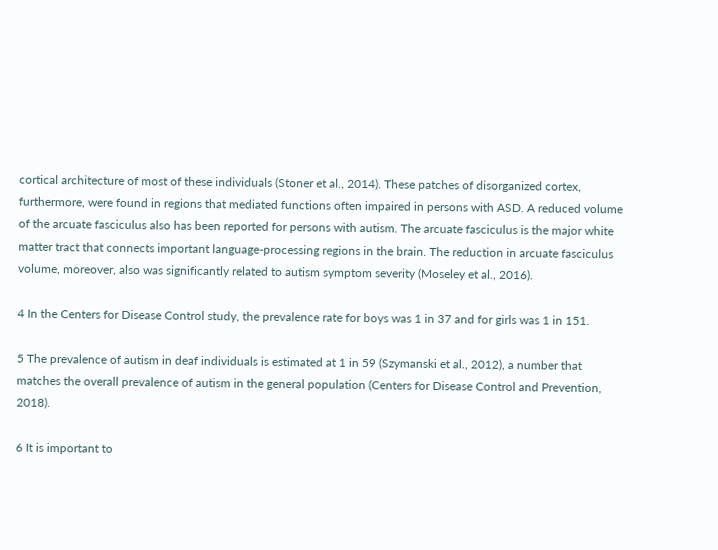cortical architecture of most of these individuals (Stoner et al., 2014). These patches of disorganized cortex, furthermore, were found in regions that mediated functions often impaired in persons with ASD. A reduced volume of the arcuate fasciculus also has been reported for persons with autism. The arcuate fasciculus is the major white matter tract that connects important language-processing regions in the brain. The reduction in arcuate fasciculus volume, moreover, also was significantly related to autism symptom severity (Moseley et al., 2016).

4 In the Centers for Disease Control study, the prevalence rate for boys was 1 in 37 and for girls was 1 in 151.

5 The prevalence of autism in deaf individuals is estimated at 1 in 59 (Szymanski et al., 2012), a number that matches the overall prevalence of autism in the general population (Centers for Disease Control and Prevention, 2018).

6 It is important to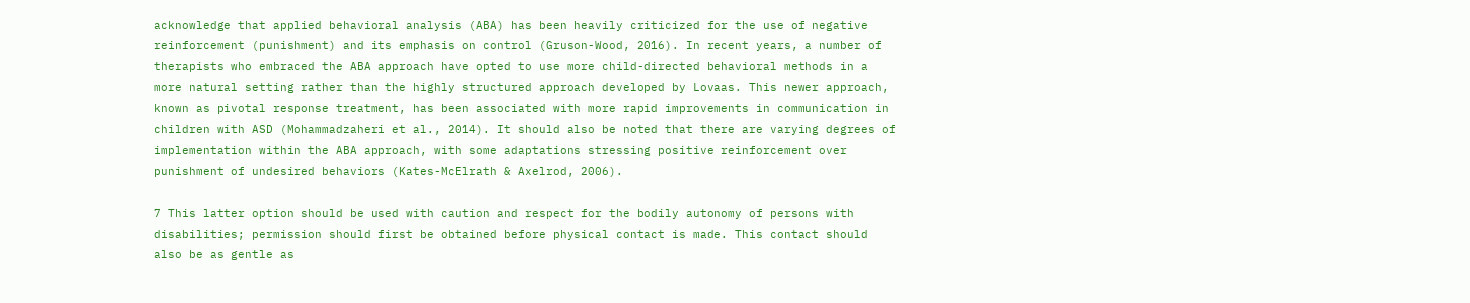acknowledge that applied behavioral analysis (ABA) has been heavily criticized for the use of negative reinforcement (punishment) and its emphasis on control (Gruson-Wood, 2016). In recent years, a number of therapists who embraced the ABA approach have opted to use more child-directed behavioral methods in a more natural setting rather than the highly structured approach developed by Lovaas. This newer approach, known as pivotal response treatment, has been associated with more rapid improvements in communication in children with ASD (Mohammadzaheri et al., 2014). It should also be noted that there are varying degrees of implementation within the ABA approach, with some adaptations stressing positive reinforcement over punishment of undesired behaviors (Kates-McElrath & Axelrod, 2006).

7 This latter option should be used with caution and respect for the bodily autonomy of persons with disabilities; permission should first be obtained before physical contact is made. This contact should also be as gentle as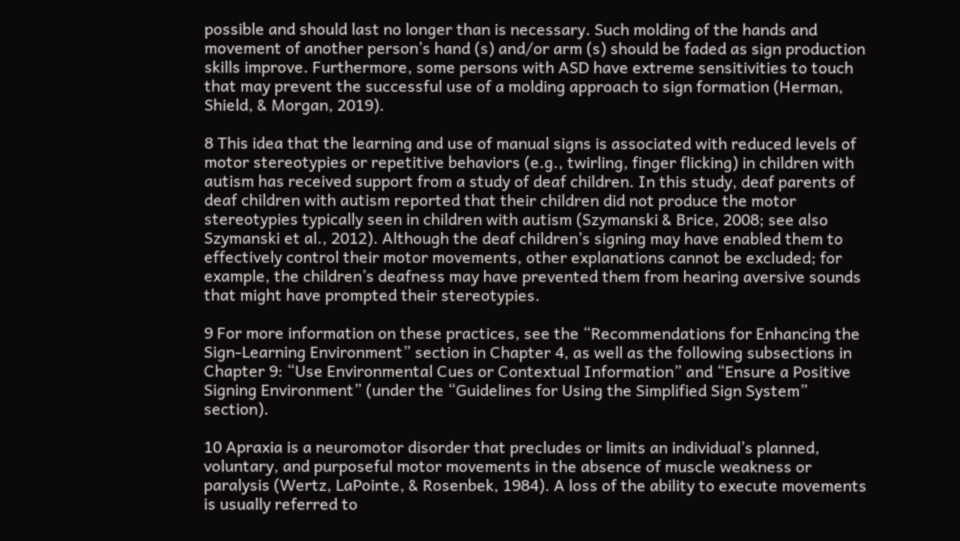possible and should last no longer than is necessary. Such molding of the hands and movement of another person’s hand (s) and/or arm (s) should be faded as sign production skills improve. Furthermore, some persons with ASD have extreme sensitivities to touch that may prevent the successful use of a molding approach to sign formation (Herman, Shield, & Morgan, 2019).

8 This idea that the learning and use of manual signs is associated with reduced levels of motor stereotypies or repetitive behaviors (e.g., twirling, finger flicking) in children with autism has received support from a study of deaf children. In this study, deaf parents of deaf children with autism reported that their children did not produce the motor stereotypies typically seen in children with autism (Szymanski & Brice, 2008; see also Szymanski et al., 2012). Although the deaf children’s signing may have enabled them to effectively control their motor movements, other explanations cannot be excluded; for example, the children’s deafness may have prevented them from hearing aversive sounds that might have prompted their stereotypies.

9 For more information on these practices, see the “Recommendations for Enhancing the Sign-Learning Environment” section in Chapter 4, as well as the following subsections in Chapter 9: “Use Environmental Cues or Contextual Information” and “Ensure a Positive Signing Environment” (under the “Guidelines for Using the Simplified Sign System” section).

10 Apraxia is a neuromotor disorder that precludes or limits an individual’s planned, voluntary, and purposeful motor movements in the absence of muscle weakness or paralysis (Wertz, LaPointe, & Rosenbek, 1984). A loss of the ability to execute movements is usually referred to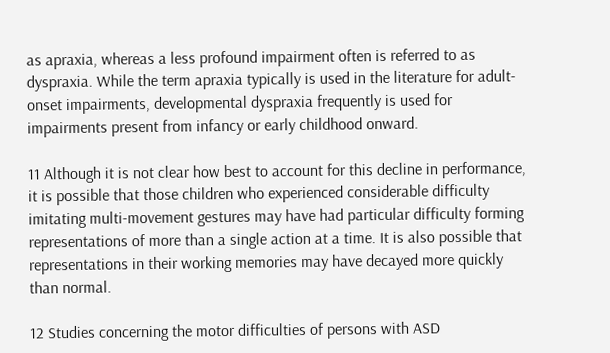as apraxia, whereas a less profound impairment often is referred to as dyspraxia. While the term apraxia typically is used in the literature for adult-onset impairments, developmental dyspraxia frequently is used for impairments present from infancy or early childhood onward.

11 Although it is not clear how best to account for this decline in performance, it is possible that those children who experienced considerable difficulty imitating multi-movement gestures may have had particular difficulty forming representations of more than a single action at a time. It is also possible that representations in their working memories may have decayed more quickly than normal.

12 Studies concerning the motor difficulties of persons with ASD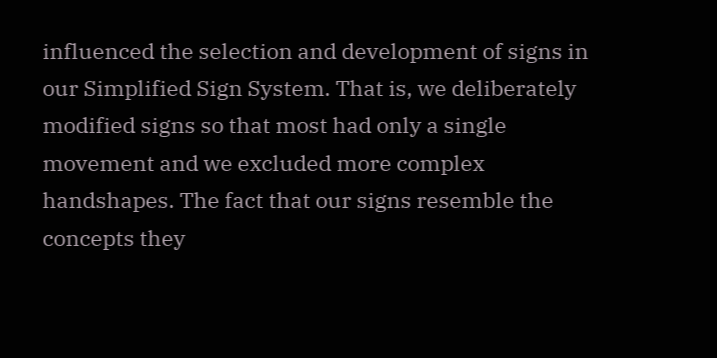influenced the selection and development of signs in our Simplified Sign System. That is, we deliberately modified signs so that most had only a single movement and we excluded more complex handshapes. The fact that our signs resemble the concepts they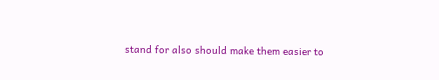stand for also should make them easier to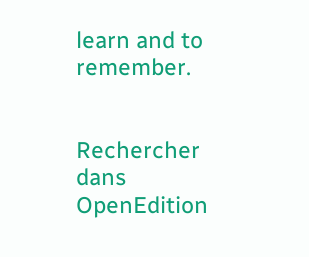learn and to remember.


Rechercher dans OpenEdition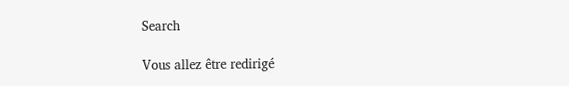Search

Vous allez être redirigé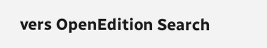vers OpenEdition Search